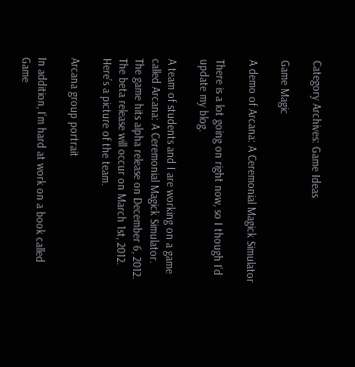Category Archives: Game Ideas

Game Magic

A demo of Arcana: A Ceremonial Magick Simulator

There is a lot going on right now, so I though I’d update my blog.

A team of students and I are working on a game called Arcana: A Ceremonial Magick Simulator.  The game hits alpha release on December 6, 2012.  The beta release will occur on March 1st, 2012.  Here’s a picture of the team.

Arcana group portrait

In addition, I’m hard at work on a book called Game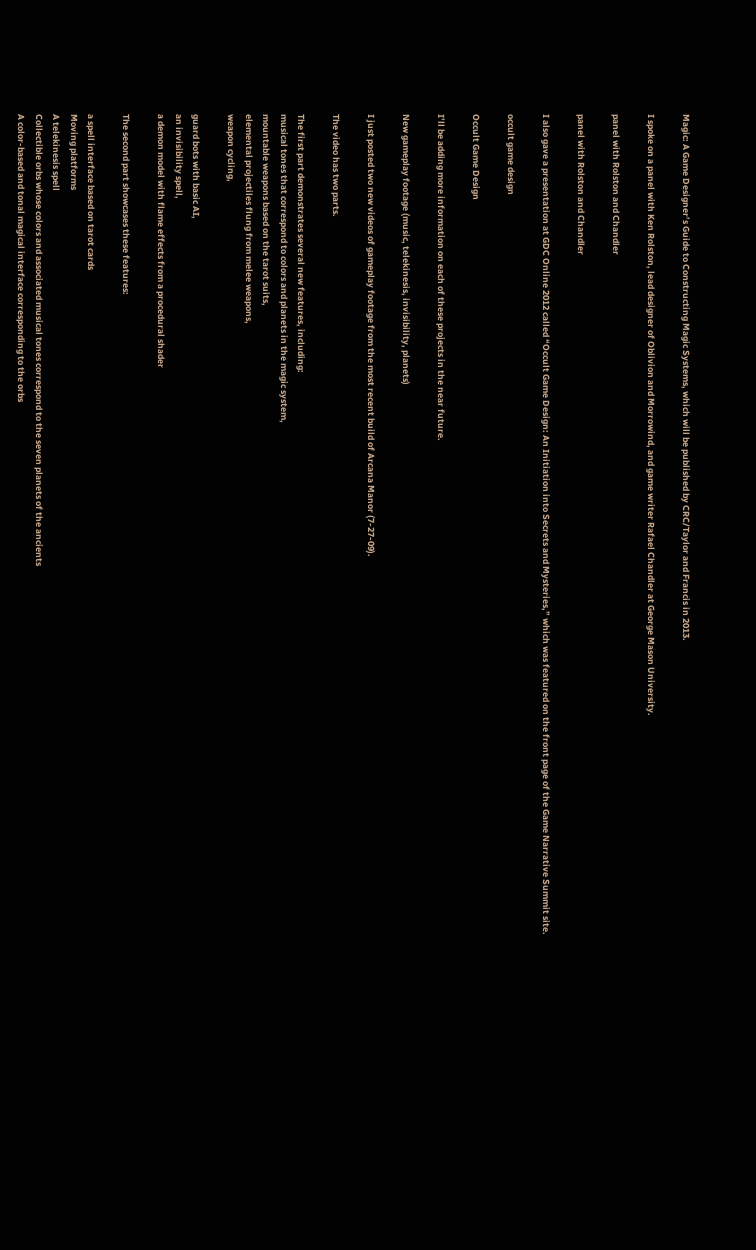Magic: A Game Designer’s Guide to Constructing Magic Systems, which will be published by CRC/Taylor and Francis in 2013.

I spoke on a panel with Ken Rolston, lead designer of Oblivion and Morrowind, and game writer Rafael Chandler at George Mason University.

panel with Rolston and Chandler

panel with Rolston and Chandler

I also gave a presentation at GDC Online 2012 called “Occult Game Design: An Initiation into Secrets and Mysteries,” which was featured on the front page of the Game Narrative Summit site.

occult game design

Occult Game Design

I’ll be adding more information on each of these projects in the near future.

New gameplay footage (music, telekinesis, invisibility, planets)

I just posted two new videos of gameplay footage from the most recent build of Arcana Manor (7-27-09).

The video has two parts.

The first part demonstrates several new features, including:
musical tones that correspond to colors and planets in the magic system,
mountable weapons based on the tarot suits,
elemental projectiles flung from melee weapons,
weapon cycling,

guard bots with basic AI,
an invisibility spell,
a demon model with flame effects from a procedural shader

The second part showcases these features:

a spell interface based on tarot cards
Moving platforms
A telekinesis spell
Collectible orbs whose colors and associated musical tones correspond to the seven planets of the ancients
A color-based and tonal magical interface corresponding to the orbs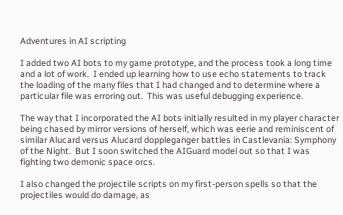Adventures in AI scripting

I added two AI bots to my game prototype, and the process took a long time and a lot of work.  I ended up learning how to use echo statements to track the loading of the many files that I had changed and to determine where a particular file was erroring out.  This was useful debugging experience.

The way that I incorporated the AI bots initially resulted in my player character being chased by mirror versions of herself, which was eerie and reminiscent of similar Alucard versus Alucard doppleganger battles in Castlevania: Symphony of the Night.  But I soon switched the AIGuard model out so that I was fighting two demonic space orcs.

I also changed the projectile scripts on my first-person spells so that the projectiles would do damage, as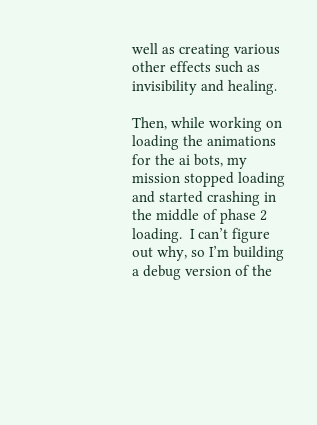well as creating various other effects such as invisibility and healing.

Then, while working on loading the animations for the ai bots, my mission stopped loading and started crashing in the middle of phase 2 loading.  I can’t figure out why, so I’m building a debug version of the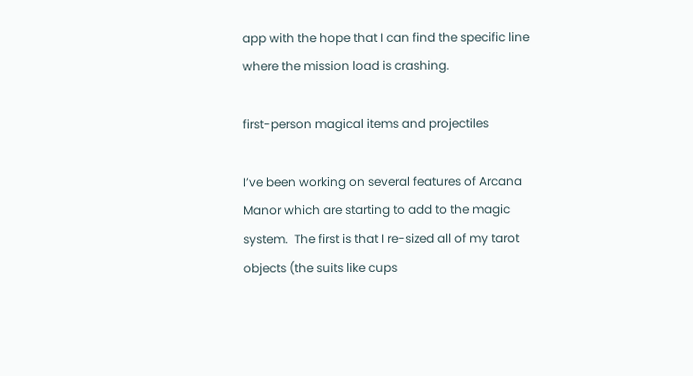app with the hope that I can find the specific line where the mission load is crashing.

first-person magical items and projectiles

I’ve been working on several features of Arcana Manor which are starting to add to the magic system.  The first is that I re-sized all of my tarot objects (the suits like cups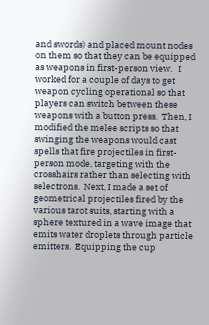and swords) and placed mount nodes on them so that they can be equipped as weapons in first-person view.   I worked for a couple of days to get weapon cycling operational so that players can switch between these weapons with a button press.  Then, I modified the melee scripts so that swinging the weapons would cast spells that fire projectiles in first-person mode, targeting with the crosshairs rather than selecting with selectrons.  Next, I made a set of geometrical projectiles fired by the various tarot suits, starting with a sphere textured in a wave image that emits water droplets through particle emitters.  Equipping the cup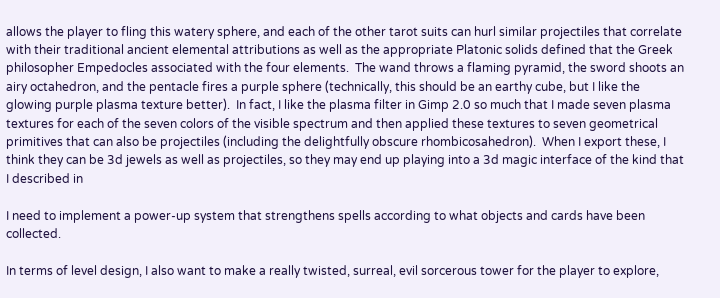allows the player to fling this watery sphere, and each of the other tarot suits can hurl similar projectiles that correlate with their traditional ancient elemental attributions as well as the appropriate Platonic solids defined that the Greek philosopher Empedocles associated with the four elements.  The wand throws a flaming pyramid, the sword shoots an airy octahedron, and the pentacle fires a purple sphere (technically, this should be an earthy cube, but I like the glowing purple plasma texture better).  In fact, I like the plasma filter in Gimp 2.0 so much that I made seven plasma textures for each of the seven colors of the visible spectrum and then applied these textures to seven geometrical primitives that can also be projectiles (including the delightfully obscure rhombicosahedron).  When I export these, I think they can be 3d jewels as well as projectiles, so they may end up playing into a 3d magic interface of the kind that I described in

I need to implement a power-up system that strengthens spells according to what objects and cards have been collected.

In terms of level design, I also want to make a really twisted, surreal, evil sorcerous tower for the player to explore,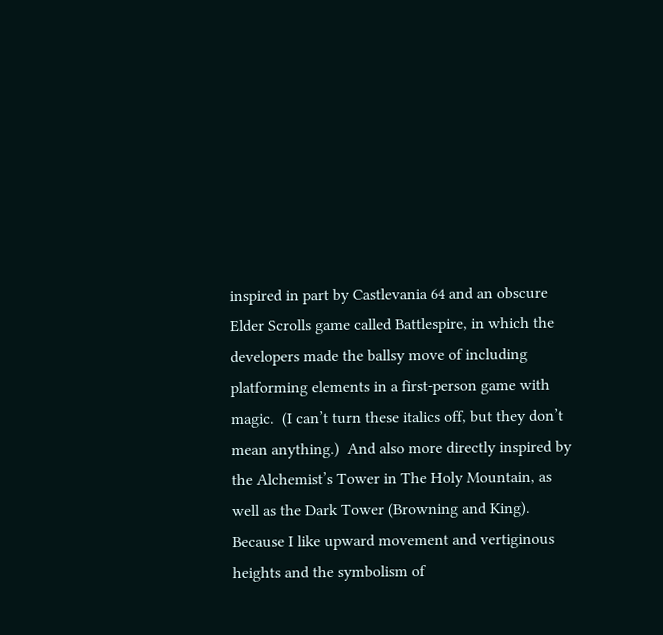inspired in part by Castlevania 64 and an obscure Elder Scrolls game called Battlespire, in which the developers made the ballsy move of including platforming elements in a first-person game with magic.  (I can’t turn these italics off, but they don’t mean anything.)  And also more directly inspired by the Alchemist’s Tower in The Holy Mountain, as well as the Dark Tower (Browning and King).  Because I like upward movement and vertiginous heights and the symbolism of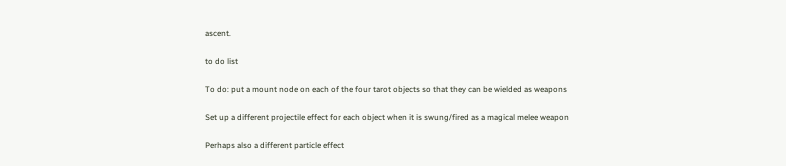ascent.

to do list

To do: put a mount node on each of the four tarot objects so that they can be wielded as weapons

Set up a different projectile effect for each object when it is swung/fired as a magical melee weapon

Perhaps also a different particle effect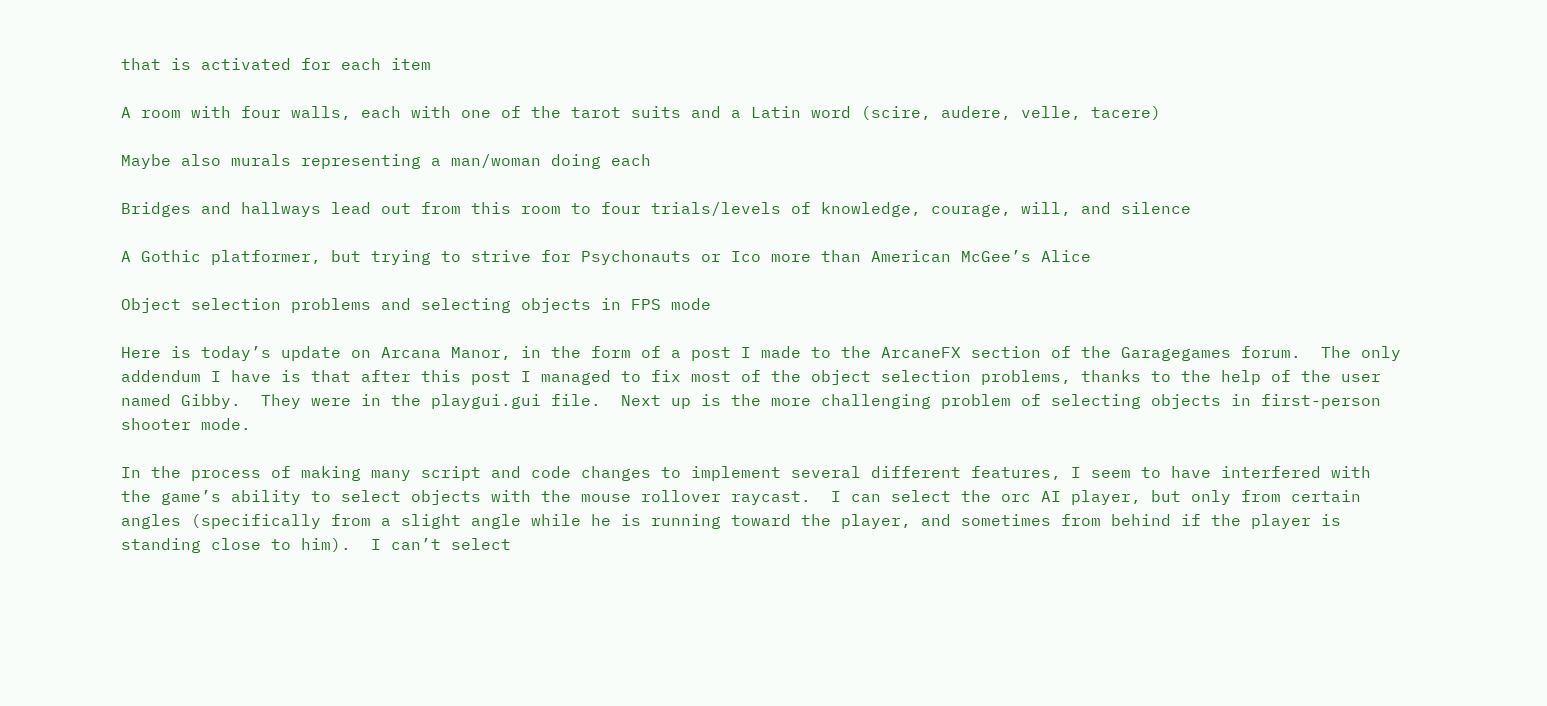that is activated for each item

A room with four walls, each with one of the tarot suits and a Latin word (scire, audere, velle, tacere)

Maybe also murals representing a man/woman doing each

Bridges and hallways lead out from this room to four trials/levels of knowledge, courage, will, and silence

A Gothic platformer, but trying to strive for Psychonauts or Ico more than American McGee’s Alice

Object selection problems and selecting objects in FPS mode

Here is today’s update on Arcana Manor, in the form of a post I made to the ArcaneFX section of the Garagegames forum.  The only addendum I have is that after this post I managed to fix most of the object selection problems, thanks to the help of the user named Gibby.  They were in the playgui.gui file.  Next up is the more challenging problem of selecting objects in first-person shooter mode.

In the process of making many script and code changes to implement several different features, I seem to have interfered with the game’s ability to select objects with the mouse rollover raycast.  I can select the orc AI player, but only from certain angles (specifically from a slight angle while he is running toward the player, and sometimes from behind if the player is standing close to him).  I can’t select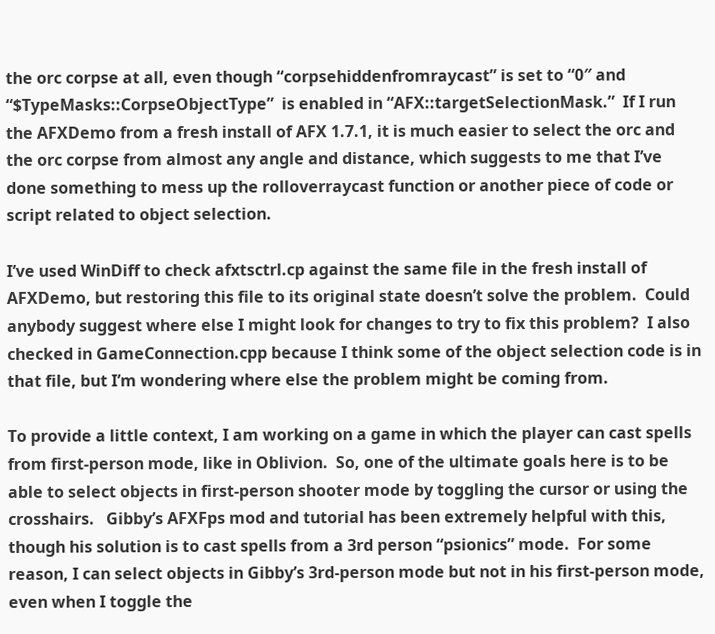the orc corpse at all, even though “corpsehiddenfromraycast” is set to “0″ and “$TypeMasks::CorpseObjectType”  is enabled in “AFX::targetSelectionMask.”  If I run the AFXDemo from a fresh install of AFX 1.7.1, it is much easier to select the orc and the orc corpse from almost any angle and distance, which suggests to me that I’ve done something to mess up the rolloverraycast function or another piece of code or script related to object selection.

I’ve used WinDiff to check afxtsctrl.cp against the same file in the fresh install of AFXDemo, but restoring this file to its original state doesn’t solve the problem.  Could anybody suggest where else I might look for changes to try to fix this problem?  I also checked in GameConnection.cpp because I think some of the object selection code is in that file, but I’m wondering where else the problem might be coming from.

To provide a little context, I am working on a game in which the player can cast spells from first-person mode, like in Oblivion.  So, one of the ultimate goals here is to be able to select objects in first-person shooter mode by toggling the cursor or using the crosshairs.   Gibby’s AFXFps mod and tutorial has been extremely helpful with this, though his solution is to cast spells from a 3rd person “psionics” mode.  For some reason, I can select objects in Gibby’s 3rd-person mode but not in his first-person mode, even when I toggle the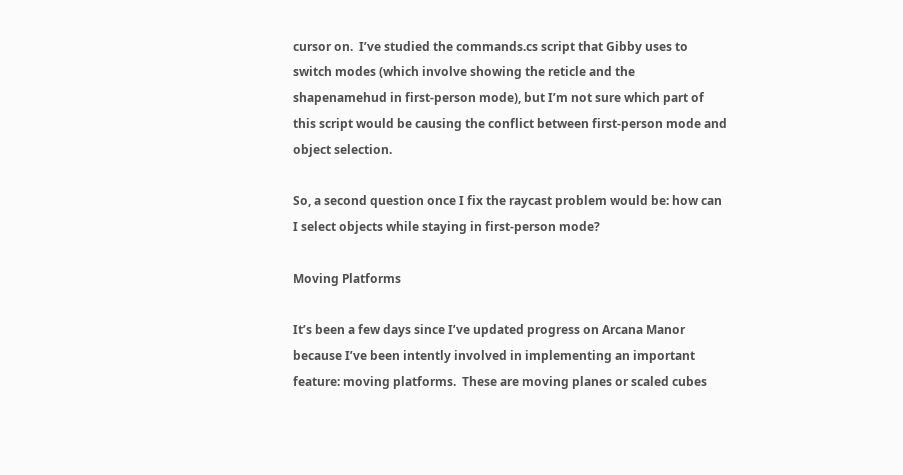cursor on.  I’ve studied the commands.cs script that Gibby uses to switch modes (which involve showing the reticle and the shapenamehud in first-person mode), but I’m not sure which part of this script would be causing the conflict between first-person mode and object selection.

So, a second question once I fix the raycast problem would be: how can I select objects while staying in first-person mode?

Moving Platforms

It’s been a few days since I’ve updated progress on Arcana Manor because I’ve been intently involved in implementing an important feature: moving platforms.  These are moving planes or scaled cubes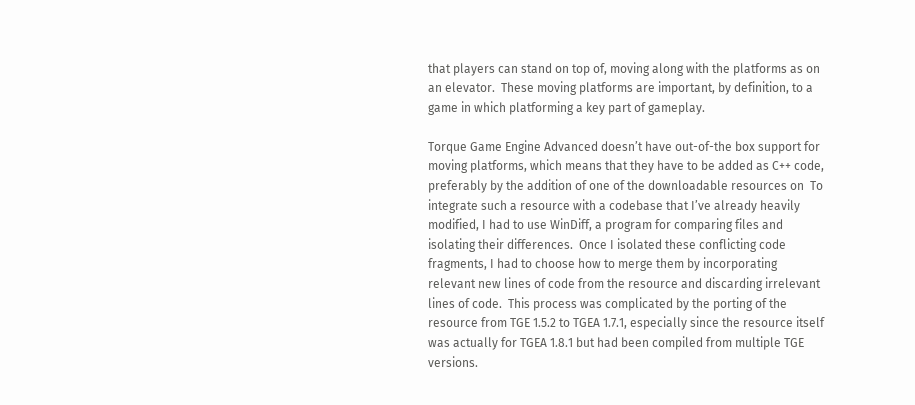that players can stand on top of, moving along with the platforms as on an elevator.  These moving platforms are important, by definition, to a game in which platforming a key part of gameplay.

Torque Game Engine Advanced doesn’t have out-of-the box support for moving platforms, which means that they have to be added as C++ code, preferably by the addition of one of the downloadable resources on  To integrate such a resource with a codebase that I’ve already heavily modified, I had to use WinDiff, a program for comparing files and isolating their differences.  Once I isolated these conflicting code fragments, I had to choose how to merge them by incorporating relevant new lines of code from the resource and discarding irrelevant lines of code.  This process was complicated by the porting of the resource from TGE 1.5.2 to TGEA 1.7.1, especially since the resource itself was actually for TGEA 1.8.1 but had been compiled from multiple TGE versions.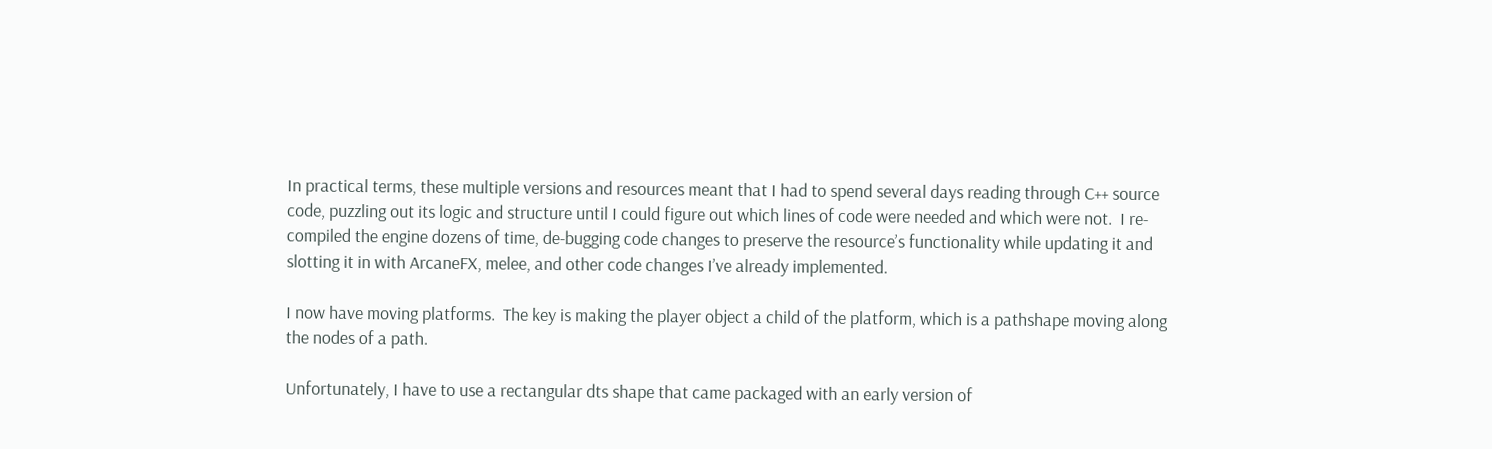In practical terms, these multiple versions and resources meant that I had to spend several days reading through C++ source code, puzzling out its logic and structure until I could figure out which lines of code were needed and which were not.  I re-compiled the engine dozens of time, de-bugging code changes to preserve the resource’s functionality while updating it and slotting it in with ArcaneFX, melee, and other code changes I’ve already implemented.

I now have moving platforms.  The key is making the player object a child of the platform, which is a pathshape moving along the nodes of a path.

Unfortunately, I have to use a rectangular dts shape that came packaged with an early version of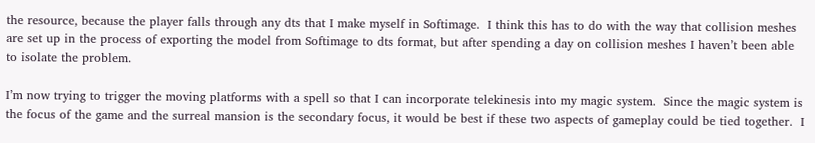the resource, because the player falls through any dts that I make myself in Softimage.  I think this has to do with the way that collision meshes are set up in the process of exporting the model from Softimage to dts format, but after spending a day on collision meshes I haven’t been able to isolate the problem.

I’m now trying to trigger the moving platforms with a spell so that I can incorporate telekinesis into my magic system.  Since the magic system is the focus of the game and the surreal mansion is the secondary focus, it would be best if these two aspects of gameplay could be tied together.  I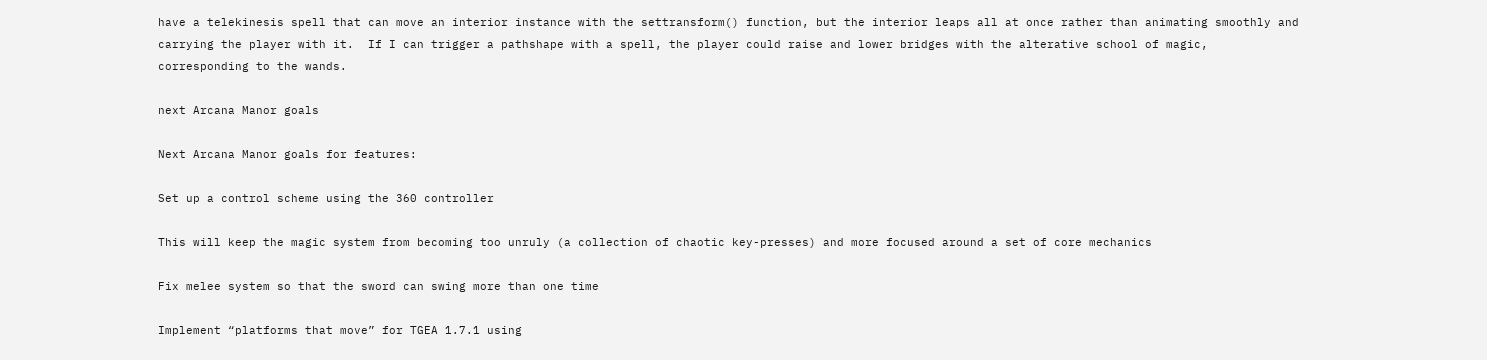have a telekinesis spell that can move an interior instance with the settransform() function, but the interior leaps all at once rather than animating smoothly and carrying the player with it.  If I can trigger a pathshape with a spell, the player could raise and lower bridges with the alterative school of magic, corresponding to the wands.

next Arcana Manor goals

Next Arcana Manor goals for features:

Set up a control scheme using the 360 controller

This will keep the magic system from becoming too unruly (a collection of chaotic key-presses) and more focused around a set of core mechanics

Fix melee system so that the sword can swing more than one time

Implement “platforms that move” for TGEA 1.7.1 using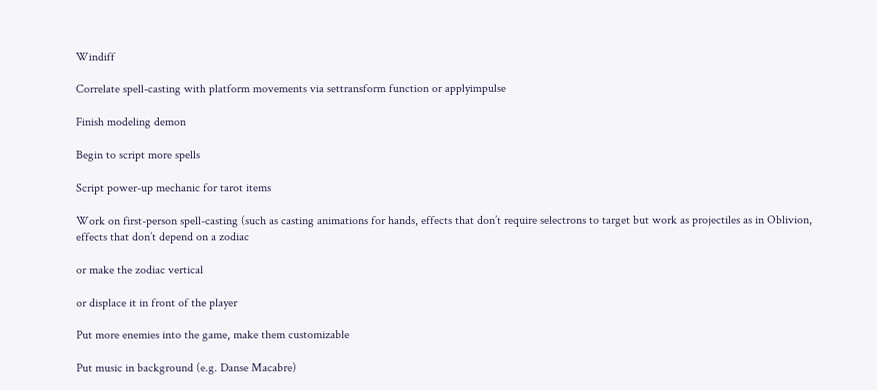Windiff

Correlate spell-casting with platform movements via settransform function or applyimpulse

Finish modeling demon

Begin to script more spells

Script power-up mechanic for tarot items

Work on first-person spell-casting (such as casting animations for hands, effects that don’t require selectrons to target but work as projectiles as in Oblivion, effects that don’t depend on a zodiac

or make the zodiac vertical

or displace it in front of the player

Put more enemies into the game, make them customizable

Put music in background (e.g. Danse Macabre)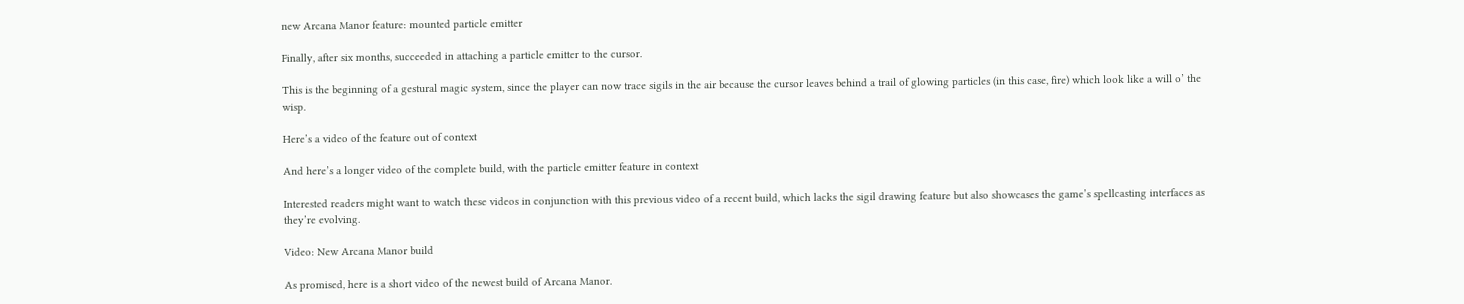new Arcana Manor feature: mounted particle emitter

Finally, after six months, succeeded in attaching a particle emitter to the cursor.

This is the beginning of a gestural magic system, since the player can now trace sigils in the air because the cursor leaves behind a trail of glowing particles (in this case, fire) which look like a will o’ the wisp.

Here’s a video of the feature out of context

And here’s a longer video of the complete build, with the particle emitter feature in context

Interested readers might want to watch these videos in conjunction with this previous video of a recent build, which lacks the sigil drawing feature but also showcases the game’s spellcasting interfaces as they’re evolving.

Video: New Arcana Manor build

As promised, here is a short video of the newest build of Arcana Manor.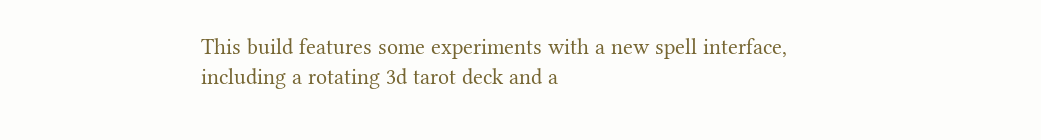This build features some experiments with a new spell interface, including a rotating 3d tarot deck and a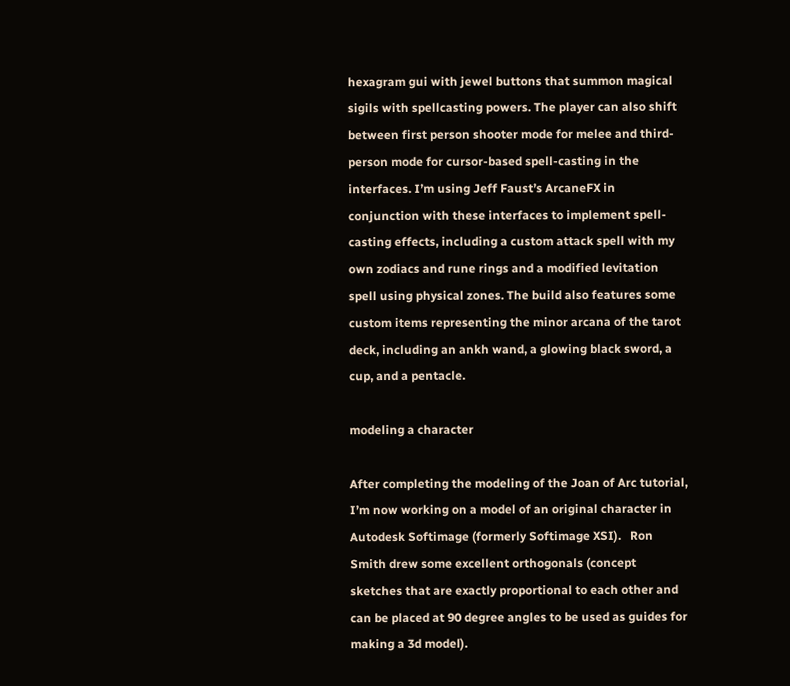hexagram gui with jewel buttons that summon magical sigils with spellcasting powers. The player can also shift between first person shooter mode for melee and third-person mode for cursor-based spell-casting in the interfaces. I’m using Jeff Faust’s ArcaneFX in conjunction with these interfaces to implement spell-casting effects, including a custom attack spell with my own zodiacs and rune rings and a modified levitation spell using physical zones. The build also features some custom items representing the minor arcana of the tarot deck, including an ankh wand, a glowing black sword, a cup, and a pentacle.

modeling a character

After completing the modeling of the Joan of Arc tutorial, I’m now working on a model of an original character in Autodesk Softimage (formerly Softimage XSI).   Ron Smith drew some excellent orthogonals (concept sketches that are exactly proportional to each other and can be placed at 90 degree angles to be used as guides for making a 3d model).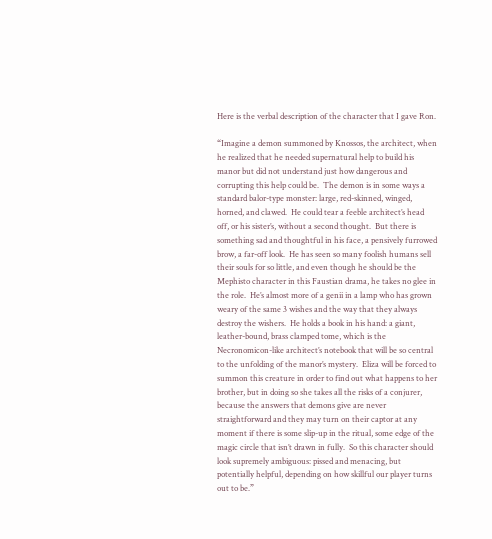Here is the verbal description of the character that I gave Ron.

“Imagine a demon summoned by Knossos, the architect, when he realized that he needed supernatural help to build his manor but did not understand just how dangerous and corrupting this help could be.  The demon is in some ways a standard balor-type monster: large, red-skinned, winged, horned, and clawed.  He could tear a feeble architect’s head off, or his sister’s, without a second thought.  But there is something sad and thoughtful in his face, a pensively furrowed brow, a far-off look.  He has seen so many foolish humans sell their souls for so little, and even though he should be the Mephisto character in this Faustian drama, he takes no glee in the role.  He’s almost more of a genii in a lamp who has grown weary of the same 3 wishes and the way that they always destroy the wishers.  He holds a book in his hand: a giant, leather-bound, brass clamped tome, which is the Necronomicon-like architect’s notebook that will be so central to the unfolding of the manor’s mystery.  Eliza will be forced to summon this creature in order to find out what happens to her brother, but in doing so she takes all the risks of a conjurer, because the answers that demons give are never straightforward and they may turn on their captor at any moment if there is some slip-up in the ritual, some edge of the magic circle that isn’t drawn in fully.  So this character should look supremely ambiguous: pissed and menacing, but potentially helpful, depending on how skillful our player turns out to be.”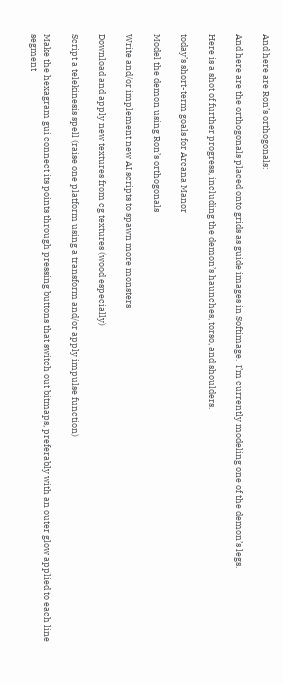And here are Ron’s orthogonals:

And here are the orthogonals placed onto grids as guide images in Softimage.  I’m currently modeling one of the demon’s legs.

Here is a shot of further progress, including the demon’s haunches, torso, and shoulders.

today’s short-term goals for Arcana Manor

Model the demon using Ron’s orthogonals

Write and/or implement new AI scripts to spawn more monsters

Download and apply new textures from cg textures (wood especially)

Script a telekinesis spell (raise one platform using a transform and/or apply impulse function)

Make the hexagram gui connect its points through pressing buttons that switch out bitmaps, preferably with an outer glow applied to each line segment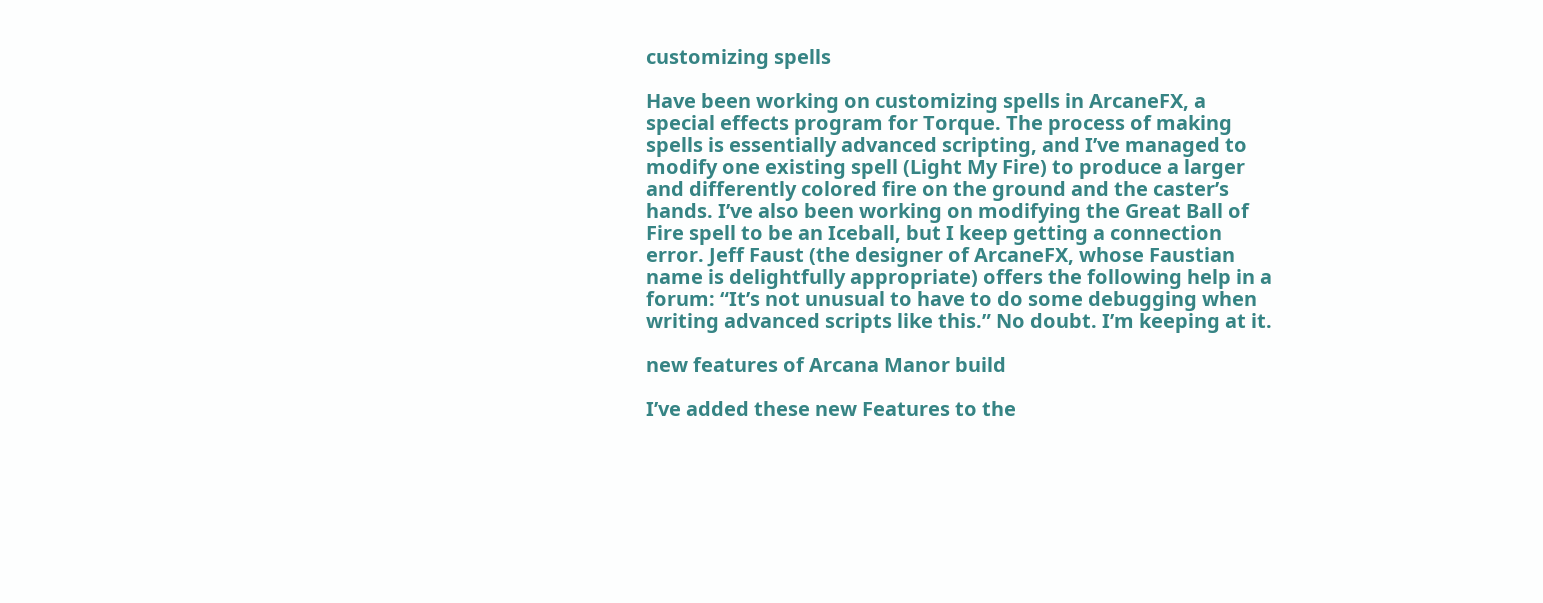customizing spells

Have been working on customizing spells in ArcaneFX, a special effects program for Torque. The process of making spells is essentially advanced scripting, and I’ve managed to modify one existing spell (Light My Fire) to produce a larger and differently colored fire on the ground and the caster’s hands. I’ve also been working on modifying the Great Ball of Fire spell to be an Iceball, but I keep getting a connection error. Jeff Faust (the designer of ArcaneFX, whose Faustian name is delightfully appropriate) offers the following help in a forum: “It’s not unusual to have to do some debugging when writing advanced scripts like this.” No doubt. I’m keeping at it.

new features of Arcana Manor build

I’ve added these new Features to the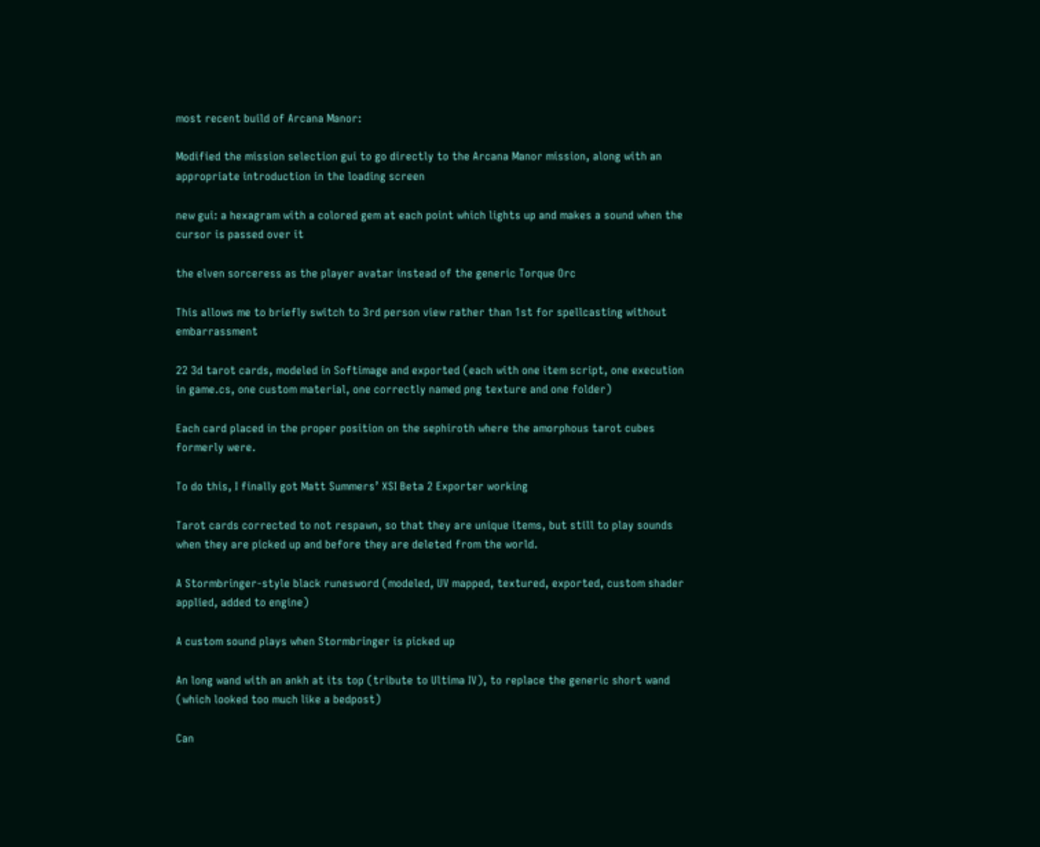most recent build of Arcana Manor:

Modified the mission selection gui to go directly to the Arcana Manor mission, along with an appropriate introduction in the loading screen

new gui: a hexagram with a colored gem at each point which lights up and makes a sound when the cursor is passed over it

the elven sorceress as the player avatar instead of the generic Torque Orc

This allows me to briefly switch to 3rd person view rather than 1st for spellcasting without embarrassment

22 3d tarot cards, modeled in Softimage and exported (each with one item script, one execution in game.cs, one custom material, one correctly named png texture and one folder)

Each card placed in the proper position on the sephiroth where the amorphous tarot cubes formerly were.

To do this, I finally got Matt Summers’ XSI Beta 2 Exporter working

Tarot cards corrected to not respawn, so that they are unique items, but still to play sounds when they are picked up and before they are deleted from the world.

A Stormbringer-style black runesword (modeled, UV mapped, textured, exported, custom shader applied, added to engine)

A custom sound plays when Stormbringer is picked up

An long wand with an ankh at its top (tribute to Ultima IV), to replace the generic short wand (which looked too much like a bedpost)

Can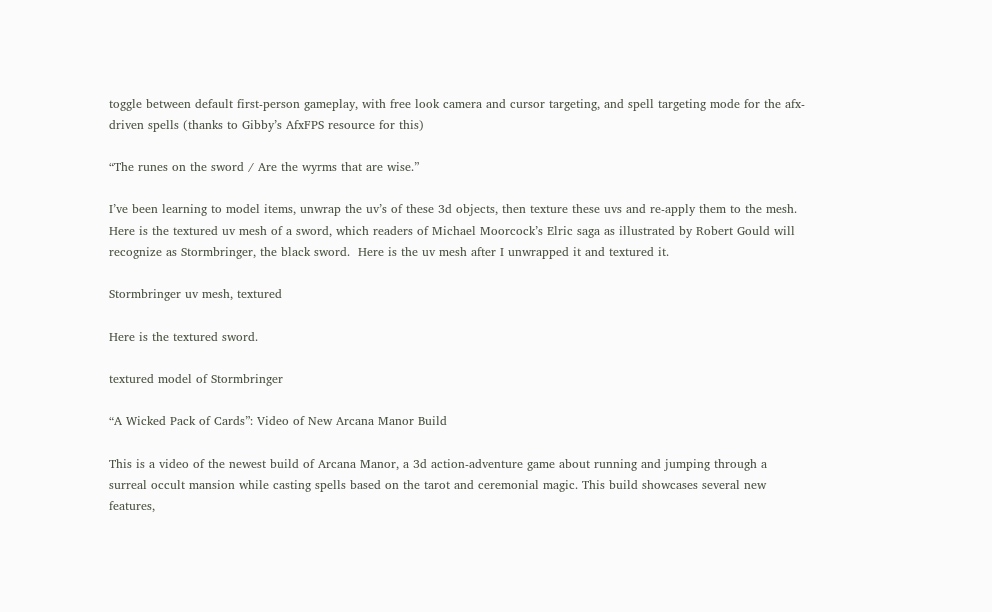toggle between default first-person gameplay, with free look camera and cursor targeting, and spell targeting mode for the afx-driven spells (thanks to Gibby’s AfxFPS resource for this)

“The runes on the sword / Are the wyrms that are wise.”

I’ve been learning to model items, unwrap the uv’s of these 3d objects, then texture these uvs and re-apply them to the mesh.  Here is the textured uv mesh of a sword, which readers of Michael Moorcock’s Elric saga as illustrated by Robert Gould will recognize as Stormbringer, the black sword.  Here is the uv mesh after I unwrapped it and textured it.

Stormbringer uv mesh, textured

Here is the textured sword.

textured model of Stormbringer

“A Wicked Pack of Cards”: Video of New Arcana Manor Build

This is a video of the newest build of Arcana Manor, a 3d action-adventure game about running and jumping through a surreal occult mansion while casting spells based on the tarot and ceremonial magic. This build showcases several new features,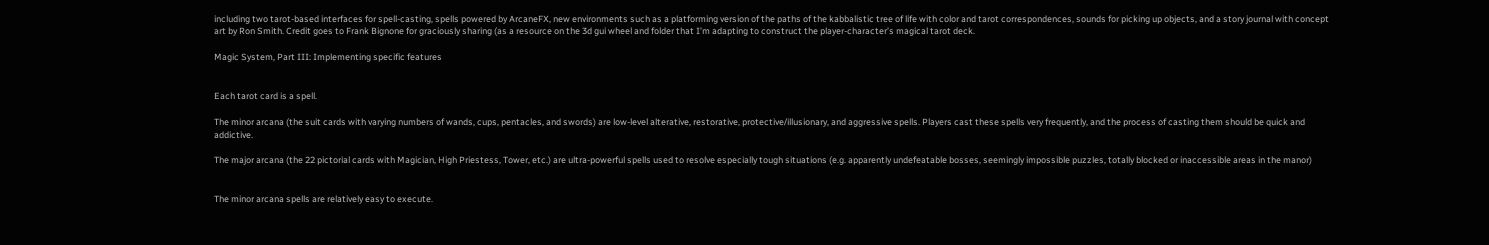including two tarot-based interfaces for spell-casting, spells powered by ArcaneFX, new environments such as a platforming version of the paths of the kabbalistic tree of life with color and tarot correspondences, sounds for picking up objects, and a story journal with concept art by Ron Smith. Credit goes to Frank Bignone for graciously sharing (as a resource on the 3d gui wheel and folder that I’m adapting to construct the player-character’s magical tarot deck.

Magic System, Part III: Implementing specific features


Each tarot card is a spell.

The minor arcana (the suit cards with varying numbers of wands, cups, pentacles, and swords) are low-level alterative, restorative, protective/illusionary, and aggressive spells. Players cast these spells very frequently, and the process of casting them should be quick and addictive.

The major arcana (the 22 pictorial cards with Magician, High Priestess, Tower, etc.) are ultra-powerful spells used to resolve especially tough situations (e.g. apparently undefeatable bosses, seemingly impossible puzzles, totally blocked or inaccessible areas in the manor)


The minor arcana spells are relatively easy to execute.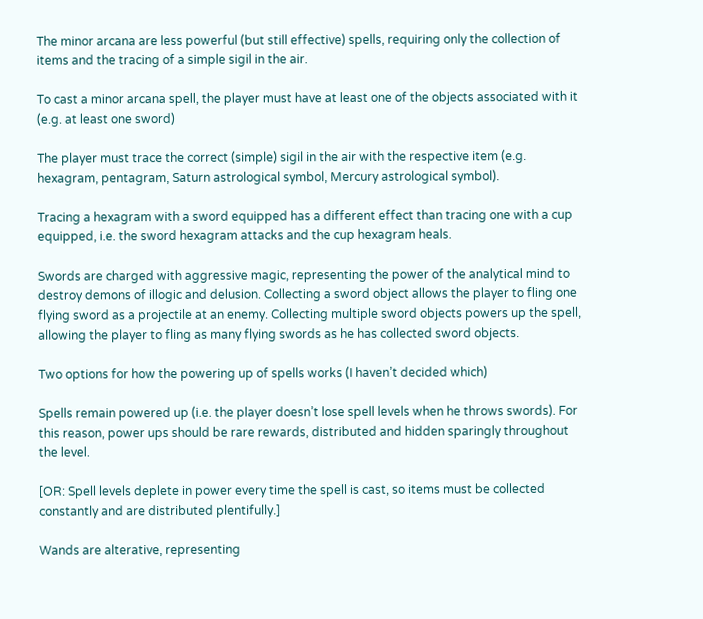The minor arcana are less powerful (but still effective) spells, requiring only the collection of items and the tracing of a simple sigil in the air.

To cast a minor arcana spell, the player must have at least one of the objects associated with it (e.g. at least one sword)

The player must trace the correct (simple) sigil in the air with the respective item (e.g. hexagram, pentagram, Saturn astrological symbol, Mercury astrological symbol).

Tracing a hexagram with a sword equipped has a different effect than tracing one with a cup equipped, i.e. the sword hexagram attacks and the cup hexagram heals.

Swords are charged with aggressive magic, representing the power of the analytical mind to destroy demons of illogic and delusion. Collecting a sword object allows the player to fling one flying sword as a projectile at an enemy. Collecting multiple sword objects powers up the spell, allowing the player to fling as many flying swords as he has collected sword objects.

Two options for how the powering up of spells works (I haven’t decided which)

Spells remain powered up (i.e. the player doesn’t lose spell levels when he throws swords). For this reason, power ups should be rare rewards, distributed and hidden sparingly throughout the level.

[OR: Spell levels deplete in power every time the spell is cast, so items must be collected constantly and are distributed plentifully.]

Wands are alterative, representing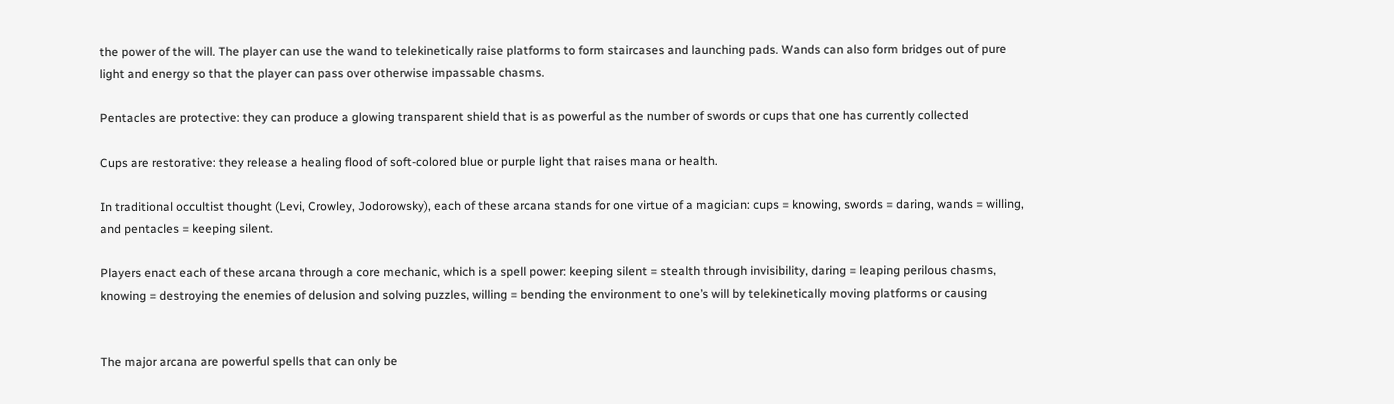the power of the will. The player can use the wand to telekinetically raise platforms to form staircases and launching pads. Wands can also form bridges out of pure light and energy so that the player can pass over otherwise impassable chasms.

Pentacles are protective: they can produce a glowing transparent shield that is as powerful as the number of swords or cups that one has currently collected

Cups are restorative: they release a healing flood of soft-colored blue or purple light that raises mana or health.

In traditional occultist thought (Levi, Crowley, Jodorowsky), each of these arcana stands for one virtue of a magician: cups = knowing, swords = daring, wands = willing, and pentacles = keeping silent.

Players enact each of these arcana through a core mechanic, which is a spell power: keeping silent = stealth through invisibility, daring = leaping perilous chasms, knowing = destroying the enemies of delusion and solving puzzles, willing = bending the environment to one’s will by telekinetically moving platforms or causing


The major arcana are powerful spells that can only be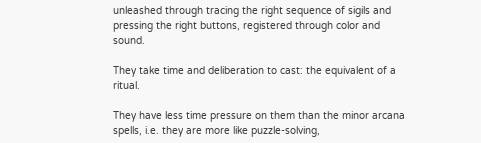unleashed through tracing the right sequence of sigils and pressing the right buttons, registered through color and sound.

They take time and deliberation to cast: the equivalent of a ritual.

They have less time pressure on them than the minor arcana spells, i.e. they are more like puzzle-solving,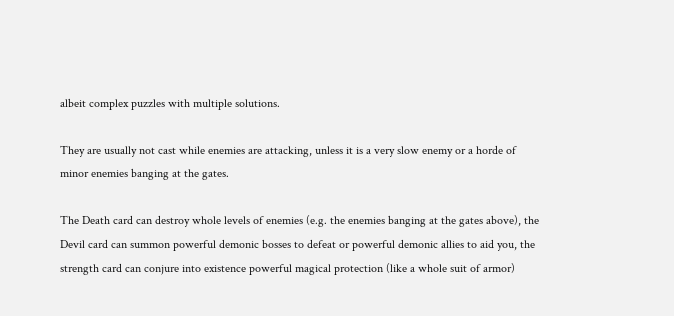albeit complex puzzles with multiple solutions.

They are usually not cast while enemies are attacking, unless it is a very slow enemy or a horde of minor enemies banging at the gates.

The Death card can destroy whole levels of enemies (e.g. the enemies banging at the gates above), the Devil card can summon powerful demonic bosses to defeat or powerful demonic allies to aid you, the strength card can conjure into existence powerful magical protection (like a whole suit of armor)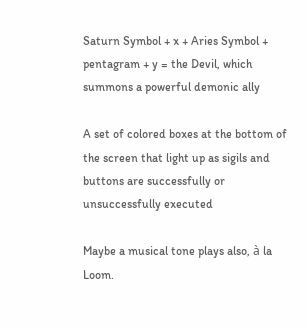Saturn Symbol + x + Aries Symbol + pentagram + y = the Devil, which summons a powerful demonic ally

A set of colored boxes at the bottom of the screen that light up as sigils and buttons are successfully or unsuccessfully executed

Maybe a musical tone plays also, à la Loom.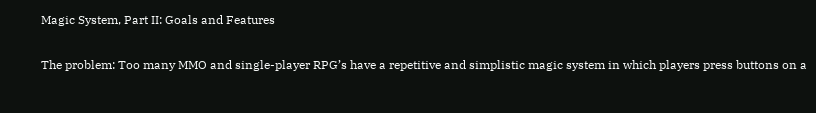Magic System, Part II: Goals and Features

The problem: Too many MMO and single-player RPG’s have a repetitive and simplistic magic system in which players press buttons on a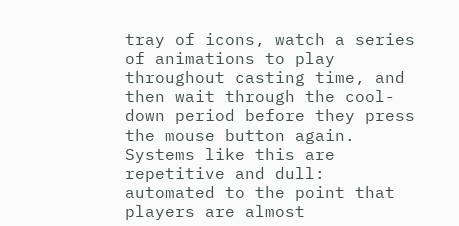tray of icons, watch a series of animations to play throughout casting time, and then wait through the cool-down period before they press the mouse button again. Systems like this are repetitive and dull: automated to the point that players are almost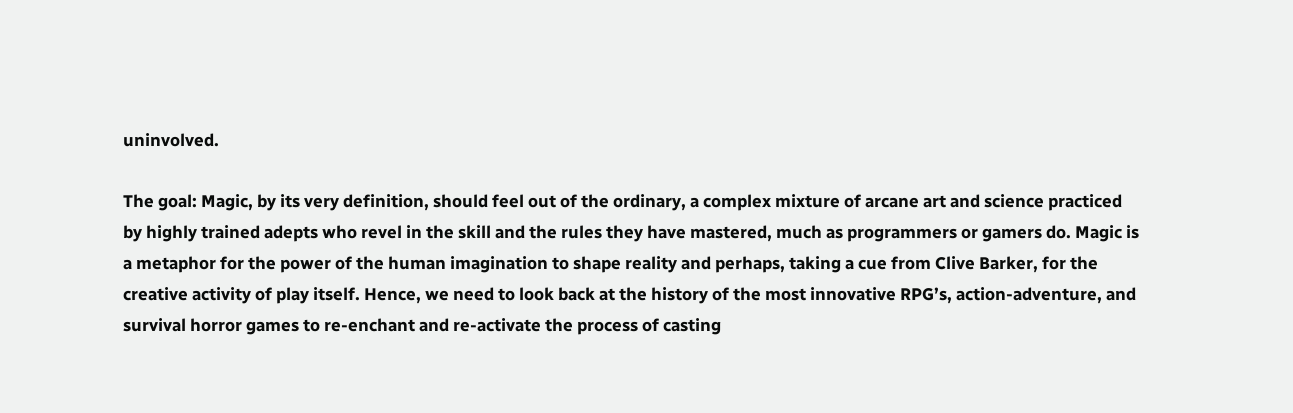uninvolved.

The goal: Magic, by its very definition, should feel out of the ordinary, a complex mixture of arcane art and science practiced by highly trained adepts who revel in the skill and the rules they have mastered, much as programmers or gamers do. Magic is a metaphor for the power of the human imagination to shape reality and perhaps, taking a cue from Clive Barker, for the creative activity of play itself. Hence, we need to look back at the history of the most innovative RPG’s, action-adventure, and survival horror games to re-enchant and re-activate the process of casting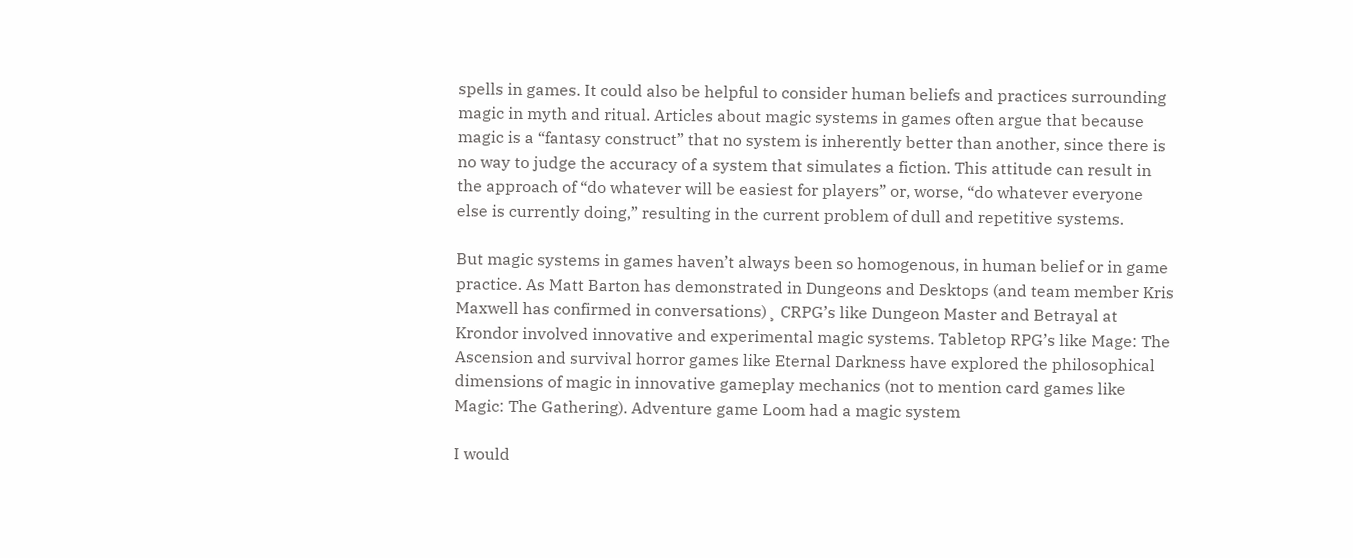spells in games. It could also be helpful to consider human beliefs and practices surrounding magic in myth and ritual. Articles about magic systems in games often argue that because magic is a “fantasy construct” that no system is inherently better than another, since there is no way to judge the accuracy of a system that simulates a fiction. This attitude can result in the approach of “do whatever will be easiest for players” or, worse, “do whatever everyone else is currently doing,” resulting in the current problem of dull and repetitive systems.

But magic systems in games haven’t always been so homogenous, in human belief or in game practice. As Matt Barton has demonstrated in Dungeons and Desktops (and team member Kris Maxwell has confirmed in conversations)¸ CRPG’s like Dungeon Master and Betrayal at Krondor involved innovative and experimental magic systems. Tabletop RPG’s like Mage: The Ascension and survival horror games like Eternal Darkness have explored the philosophical dimensions of magic in innovative gameplay mechanics (not to mention card games like Magic: The Gathering). Adventure game Loom had a magic system

I would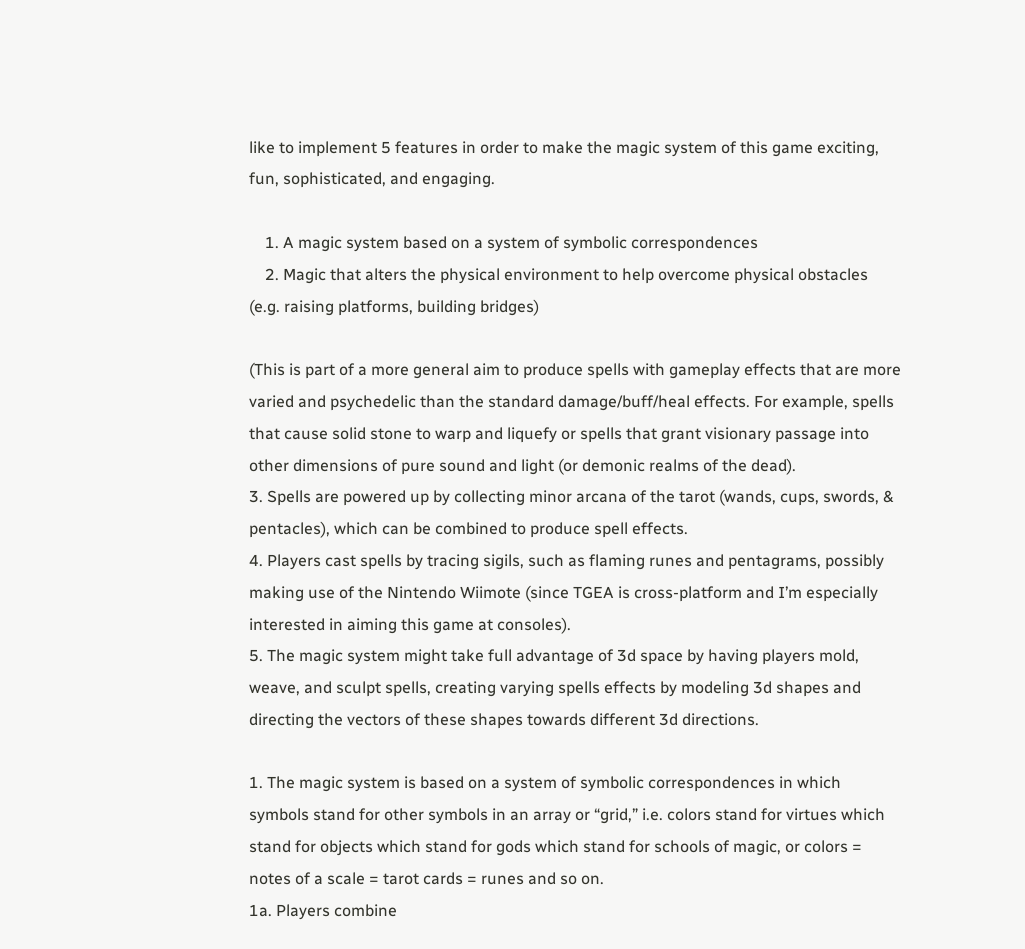like to implement 5 features in order to make the magic system of this game exciting, fun, sophisticated, and engaging.

    1. A magic system based on a system of symbolic correspondences
    2. Magic that alters the physical environment to help overcome physical obstacles (e.g. raising platforms, building bridges)

(This is part of a more general aim to produce spells with gameplay effects that are more varied and psychedelic than the standard damage/buff/heal effects. For example, spells that cause solid stone to warp and liquefy or spells that grant visionary passage into other dimensions of pure sound and light (or demonic realms of the dead).
3. Spells are powered up by collecting minor arcana of the tarot (wands, cups, swords, & pentacles), which can be combined to produce spell effects.
4. Players cast spells by tracing sigils, such as flaming runes and pentagrams, possibly making use of the Nintendo Wiimote (since TGEA is cross-platform and I’m especially interested in aiming this game at consoles).
5. The magic system might take full advantage of 3d space by having players mold, weave, and sculpt spells, creating varying spells effects by modeling 3d shapes and directing the vectors of these shapes towards different 3d directions.

1. The magic system is based on a system of symbolic correspondences in which symbols stand for other symbols in an array or “grid,” i.e. colors stand for virtues which stand for objects which stand for gods which stand for schools of magic, or colors = notes of a scale = tarot cards = runes and so on.
1a. Players combine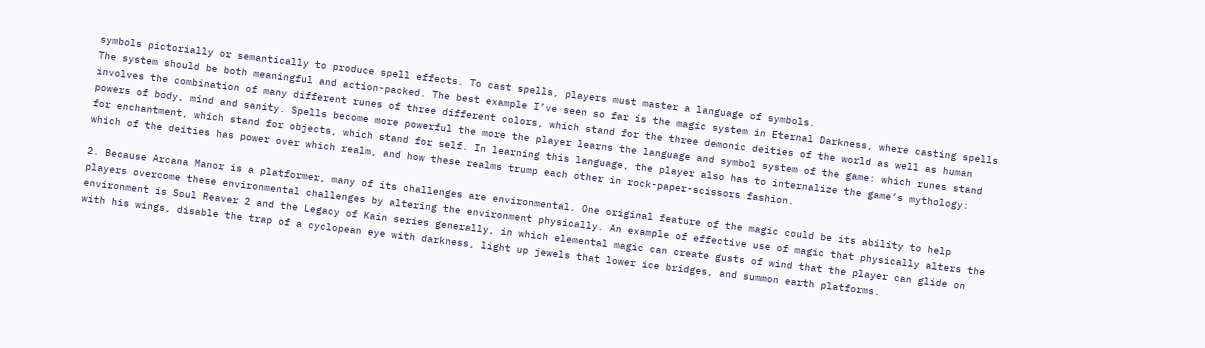symbols pictorially or semantically to produce spell effects. To cast spells, players must master a language of symbols.
The system should be both meaningful and action-packed. The best example I’ve seen so far is the magic system in Eternal Darkness, where casting spells involves the combination of many different runes of three different colors, which stand for the three demonic deities of the world as well as human powers of body, mind and sanity. Spells become more powerful the more the player learns the language and symbol system of the game: which runes stand for enchantment, which stand for objects, which stand for self. In learning this language, the player also has to internalize the game’s mythology: which of the deities has power over which realm, and how these realms trump each other in rock-paper-scissors fashion.

2. Because Arcana Manor is a platformer, many of its challenges are environmental. One original feature of the magic could be its ability to help players overcome these environmental challenges by altering the environment physically. An example of effective use of magic that physically alters the environment is Soul Reaver 2 and the Legacy of Kain series generally, in which elemental magic can create gusts of wind that the player can glide on with his wings, disable the trap of a cyclopean eye with darkness, light up jewels that lower ice bridges, and summon earth platforms.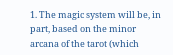1. The magic system will be, in part, based on the minor arcana of the tarot (which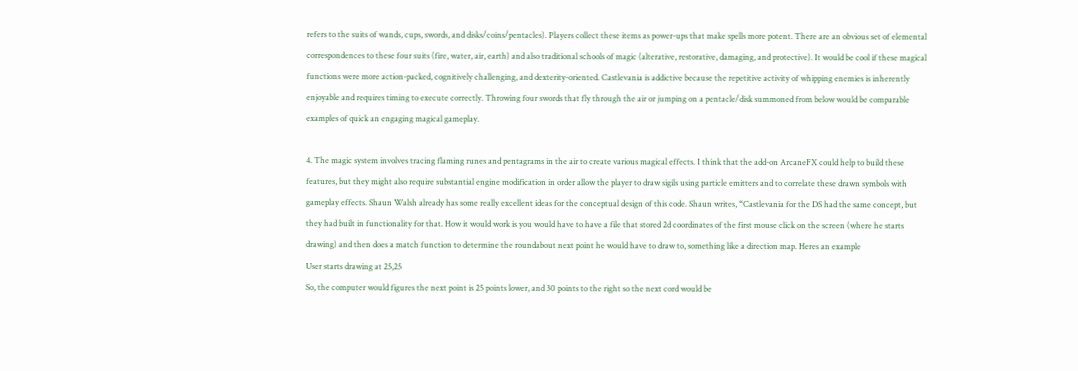refers to the suits of wands, cups, swords, and disks/coins/pentacles). Players collect these items as power-ups that make spells more potent. There are an obvious set of elemental correspondences to these four suits (fire, water, air, earth) and also traditional schools of magic (alterative, restorative, damaging, and protective). It would be cool if these magical functions were more action-packed, cognitively challenging, and dexterity-oriented. Castlevania is addictive because the repetitive activity of whipping enemies is inherently enjoyable and requires timing to execute correctly. Throwing four swords that fly through the air or jumping on a pentacle/disk summoned from below would be comparable examples of quick an engaging magical gameplay.

4. The magic system involves tracing flaming runes and pentagrams in the air to create various magical effects. I think that the add-on ArcaneFX could help to build these features, but they might also require substantial engine modification in order allow the player to draw sigils using particle emitters and to correlate these drawn symbols with gameplay effects. Shaun Walsh already has some really excellent ideas for the conceptual design of this code. Shaun writes, “Castlevania for the DS had the same concept, but they had built in functionality for that. How it would work is you would have to have a file that stored 2d coordinates of the first mouse click on the screen (where he starts drawing) and then does a match function to determine the roundabout next point he would have to draw to, something like a direction map. Heres an example
User starts drawing at 25,25
So, the computer would figures the next point is 25 points lower, and 30 points to the right so the next cord would be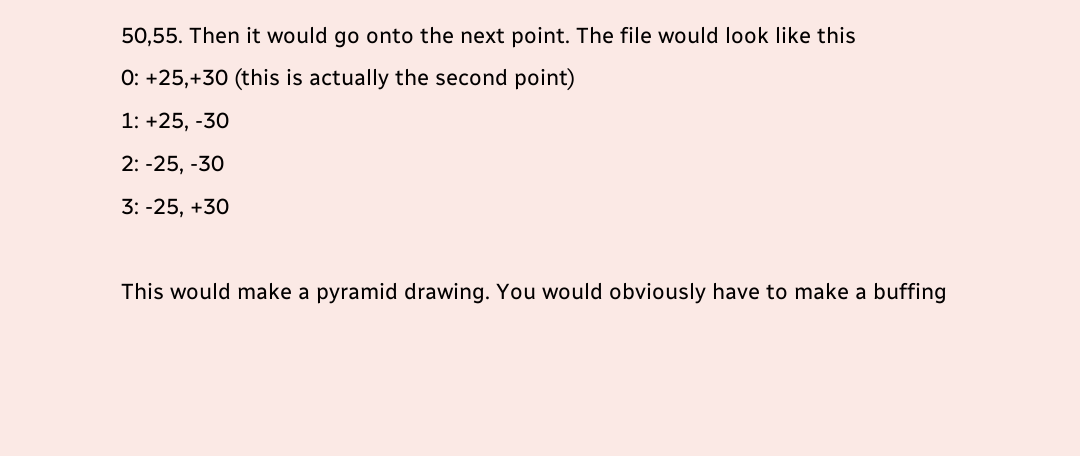50,55. Then it would go onto the next point. The file would look like this
0: +25,+30 (this is actually the second point)
1: +25, -30
2: -25, -30
3: -25, +30

This would make a pyramid drawing. You would obviously have to make a buffing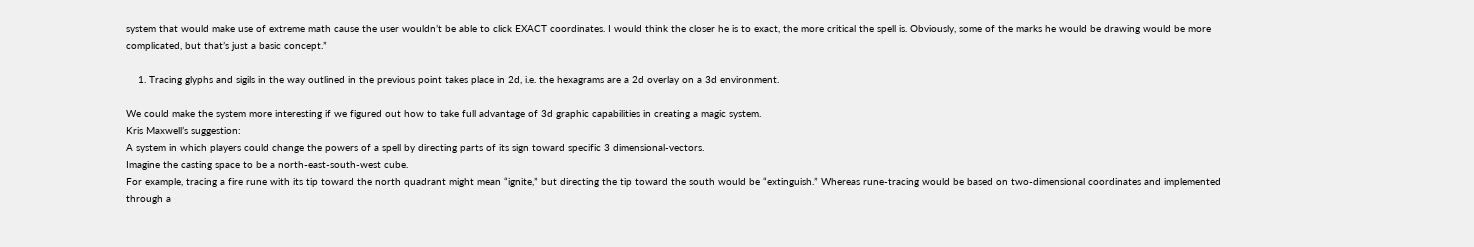system that would make use of extreme math cause the user wouldn’t be able to click EXACT coordinates. I would think the closer he is to exact, the more critical the spell is. Obviously, some of the marks he would be drawing would be more complicated, but that’s just a basic concept.”

    1. Tracing glyphs and sigils in the way outlined in the previous point takes place in 2d, i.e. the hexagrams are a 2d overlay on a 3d environment.

We could make the system more interesting if we figured out how to take full advantage of 3d graphic capabilities in creating a magic system.
Kris Maxwell’s suggestion:
A system in which players could change the powers of a spell by directing parts of its sign toward specific 3 dimensional-vectors.
Imagine the casting space to be a north-east-south-west cube.
For example, tracing a fire rune with its tip toward the north quadrant might mean “ignite,” but directing the tip toward the south would be “extinguish.” Whereas rune-tracing would be based on two-dimensional coordinates and implemented through a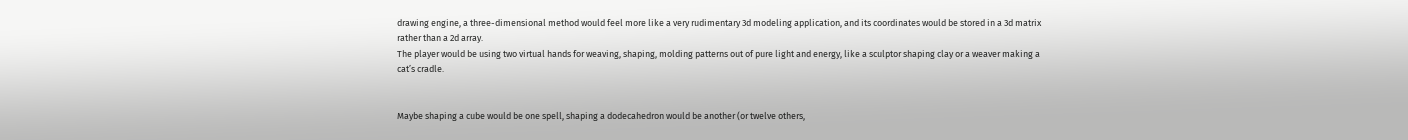drawing engine, a three-dimensional method would feel more like a very rudimentary 3d modeling application, and its coordinates would be stored in a 3d matrix rather than a 2d array.
The player would be using two virtual hands for weaving, shaping, molding patterns out of pure light and energy, like a sculptor shaping clay or a weaver making a cat’s cradle.


Maybe shaping a cube would be one spell, shaping a dodecahedron would be another (or twelve others,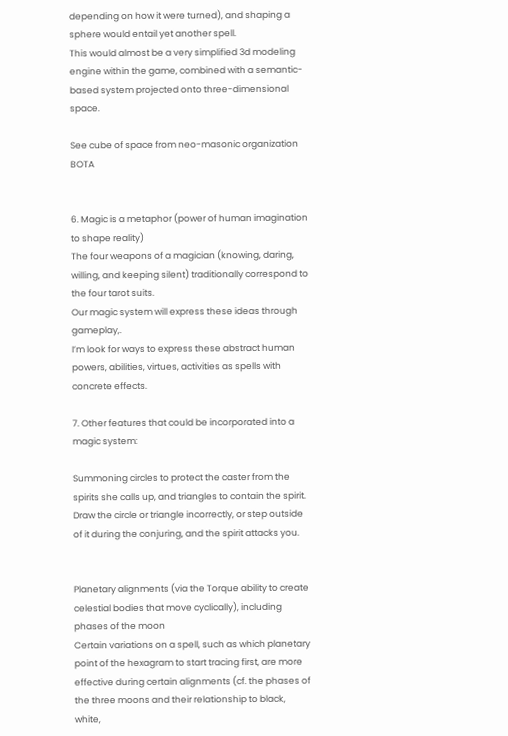depending on how it were turned), and shaping a sphere would entail yet another spell.
This would almost be a very simplified 3d modeling engine within the game, combined with a semantic-based system projected onto three-dimensional space.

See cube of space from neo-masonic organization BOTA


6. Magic is a metaphor (power of human imagination to shape reality)
The four weapons of a magician (knowing, daring, willing, and keeping silent) traditionally correspond to the four tarot suits.
Our magic system will express these ideas through gameplay,.
I’m look for ways to express these abstract human powers, abilities, virtues, activities as spells with concrete effects.

7. Other features that could be incorporated into a magic system:

Summoning circles to protect the caster from the spirits she calls up, and triangles to contain the spirit.
Draw the circle or triangle incorrectly, or step outside of it during the conjuring, and the spirit attacks you.


Planetary alignments (via the Torque ability to create celestial bodies that move cyclically), including phases of the moon
Certain variations on a spell, such as which planetary point of the hexagram to start tracing first, are more effective during certain alignments (cf. the phases of the three moons and their relationship to black, white,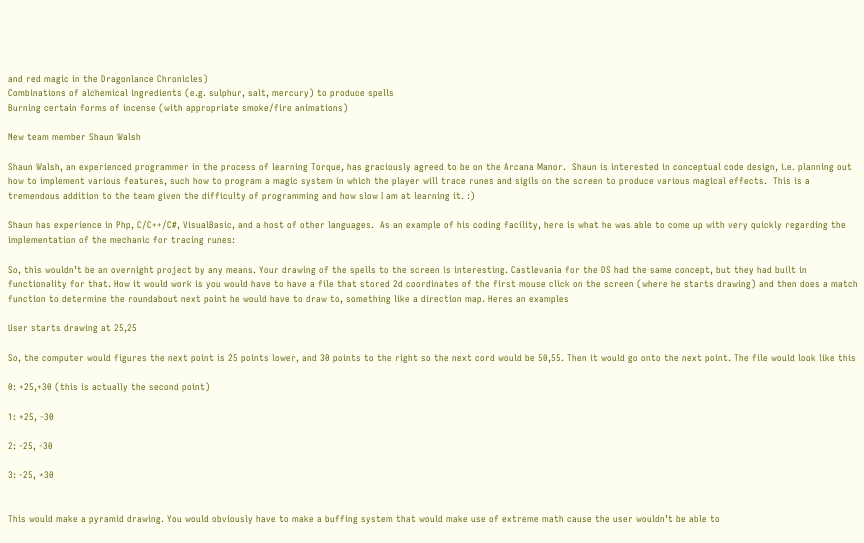and red magic in the Dragonlance Chronicles)
Combinations of alchemical ingredients (e.g. sulphur, salt, mercury) to produce spells
Burning certain forms of incense (with appropriate smoke/fire animations)

New team member Shaun Walsh

Shaun Walsh, an experienced programmer in the process of learning Torque, has graciously agreed to be on the Arcana Manor.  Shaun is interested in conceptual code design, i.e. planning out how to implement various features, such how to program a magic system in which the player will trace runes and sigils on the screen to produce various magical effects.  This is a tremendous addition to the team given the difficulty of programming and how slow I am at learning it. :)

Shaun has experience in Php, C/C++/C#, VisualBasic, and a host of other languages.  As an example of his coding facility, here is what he was able to come up with very quickly regarding the implementation of the mechanic for tracing runes:

So, this wouldn’t be an overnight project by any means. Your drawing of the spells to the screen is interesting. Castlevania for the DS had the same concept, but they had built in functionality for that. How it would work is you would have to have a file that stored 2d coordinates of the first mouse click on the screen (where he starts drawing) and then does a match function to determine the roundabout next point he would have to draw to, something like a direction map. Heres an examples

User starts drawing at 25,25

So, the computer would figures the next point is 25 points lower, and 30 points to the right so the next cord would be 50,55. Then it would go onto the next point. The file would look like this

0: +25,+30 (this is actually the second point)

1: +25, -30

2: -25, -30

3: -25, +30


This would make a pyramid drawing. You would obviously have to make a buffing system that would make use of extreme math cause the user wouldn’t be able to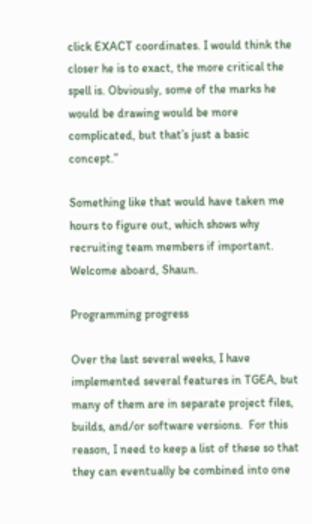click EXACT coordinates. I would think the closer he is to exact, the more critical the spell is. Obviously, some of the marks he would be drawing would be more complicated, but that’s just a basic concept.”

Something like that would have taken me hours to figure out, which shows why recruiting team members if important.  Welcome aboard, Shaun.

Programming progress

Over the last several weeks, I have implemented several features in TGEA, but many of them are in separate project files, builds, and/or software versions.  For this reason, I need to keep a list of these so that they can eventually be combined into one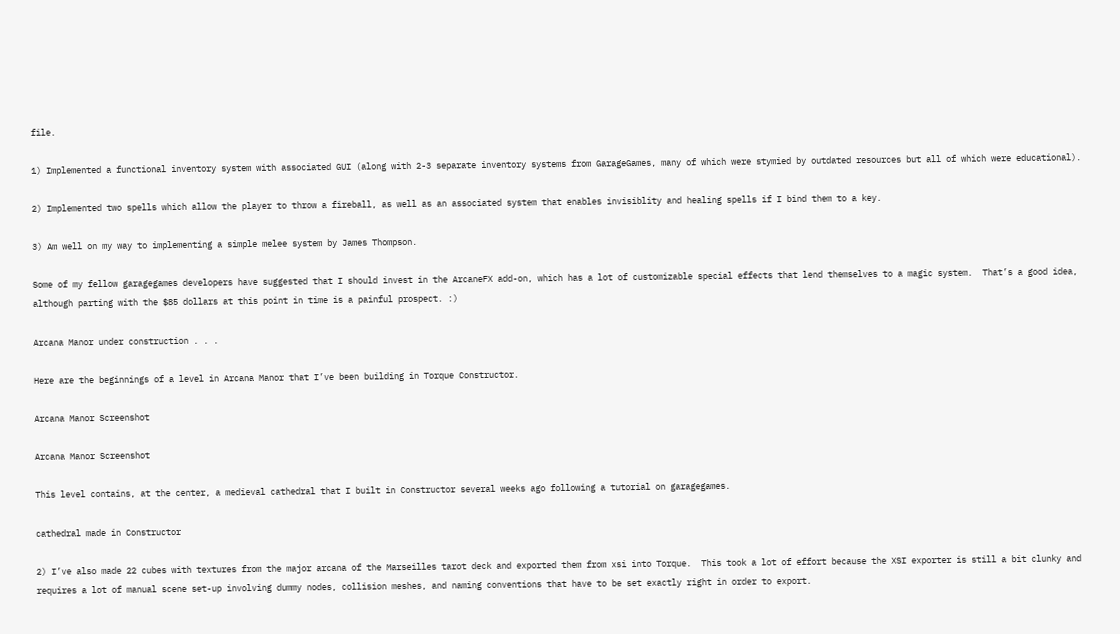file.

1) Implemented a functional inventory system with associated GUI (along with 2-3 separate inventory systems from GarageGames, many of which were stymied by outdated resources but all of which were educational).

2) Implemented two spells which allow the player to throw a fireball, as well as an associated system that enables invisiblity and healing spells if I bind them to a key.

3) Am well on my way to implementing a simple melee system by James Thompson.

Some of my fellow garagegames developers have suggested that I should invest in the ArcaneFX add-on, which has a lot of customizable special effects that lend themselves to a magic system.  That’s a good idea, although parting with the $85 dollars at this point in time is a painful prospect. :)

Arcana Manor under construction . . .

Here are the beginnings of a level in Arcana Manor that I’ve been building in Torque Constructor.

Arcana Manor Screenshot

Arcana Manor Screenshot

This level contains, at the center, a medieval cathedral that I built in Constructor several weeks ago following a tutorial on garagegames.

cathedral made in Constructor

2) I’ve also made 22 cubes with textures from the major arcana of the Marseilles tarot deck and exported them from xsi into Torque.  This took a lot of effort because the XSI exporter is still a bit clunky and requires a lot of manual scene set-up involving dummy nodes, collision meshes, and naming conventions that have to be set exactly right in order to export.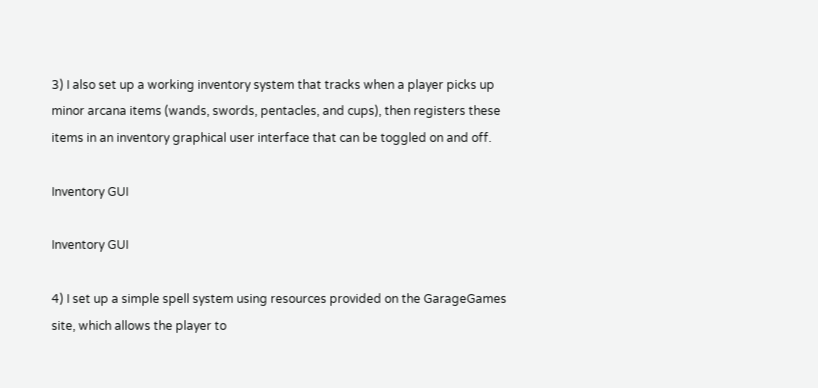3) I also set up a working inventory system that tracks when a player picks up minor arcana items (wands, swords, pentacles, and cups), then registers these items in an inventory graphical user interface that can be toggled on and off.

Inventory GUI

Inventory GUI

4) I set up a simple spell system using resources provided on the GarageGames site, which allows the player to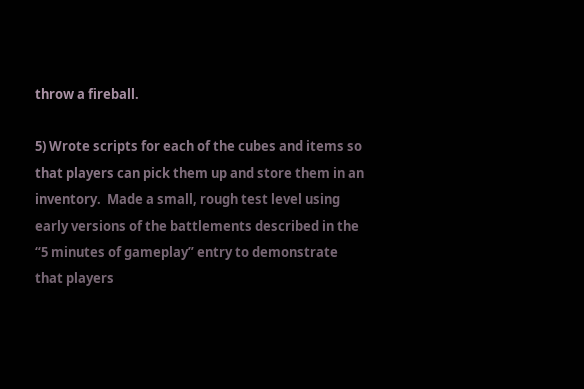throw a fireball.

5) Wrote scripts for each of the cubes and items so that players can pick them up and store them in an inventory.  Made a small, rough test level using early versions of the battlements described in the “5 minutes of gameplay” entry to demonstrate that players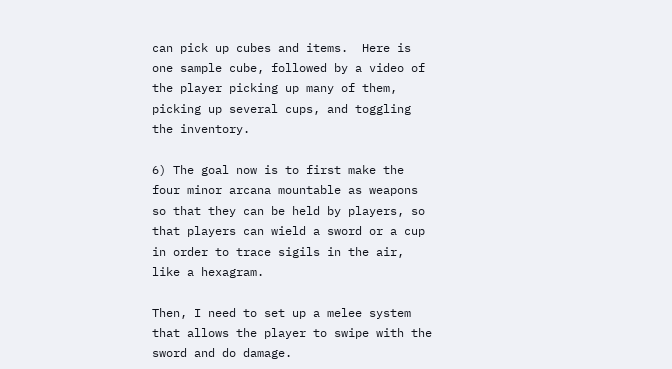can pick up cubes and items.  Here is one sample cube, followed by a video of the player picking up many of them, picking up several cups, and toggling the inventory.

6) The goal now is to first make the four minor arcana mountable as weapons so that they can be held by players, so that players can wield a sword or a cup in order to trace sigils in the air, like a hexagram.

Then, I need to set up a melee system that allows the player to swipe with the sword and do damage.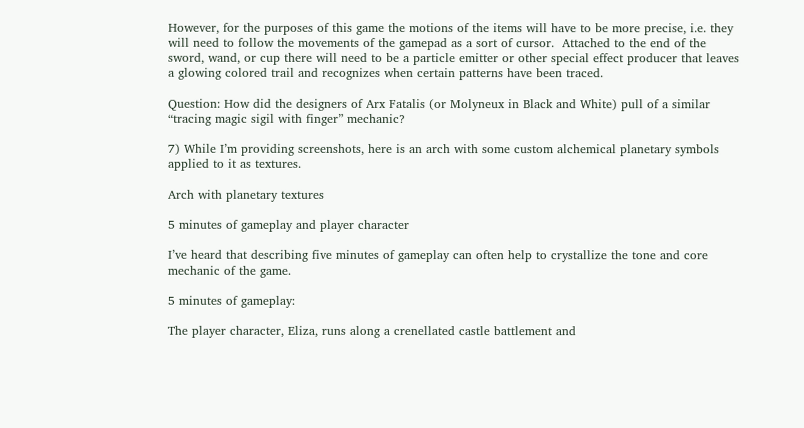However, for the purposes of this game the motions of the items will have to be more precise, i.e. they will need to follow the movements of the gamepad as a sort of cursor.  Attached to the end of the sword, wand, or cup there will need to be a particle emitter or other special effect producer that leaves a glowing colored trail and recognizes when certain patterns have been traced.

Question: How did the designers of Arx Fatalis (or Molyneux in Black and White) pull of a similar “tracing magic sigil with finger” mechanic?

7) While I’m providing screenshots, here is an arch with some custom alchemical planetary symbols applied to it as textures.

Arch with planetary textures

5 minutes of gameplay and player character

I’ve heard that describing five minutes of gameplay can often help to crystallize the tone and core mechanic of the game.

5 minutes of gameplay:

The player character, Eliza, runs along a crenellated castle battlement and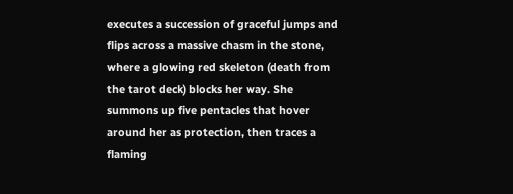executes a succession of graceful jumps and flips across a massive chasm in the stone, where a glowing red skeleton (death from the tarot deck) blocks her way. She summons up five pentacles that hover around her as protection, then traces a flaming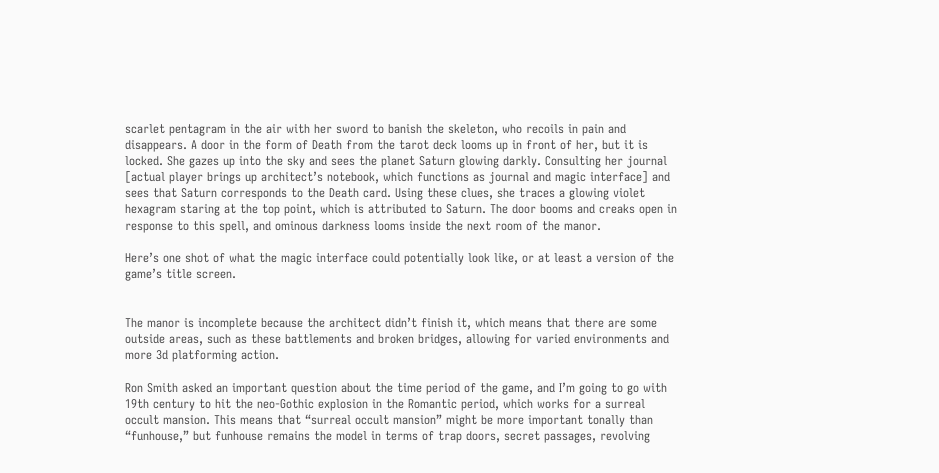scarlet pentagram in the air with her sword to banish the skeleton, who recoils in pain and disappears. A door in the form of Death from the tarot deck looms up in front of her, but it is locked. She gazes up into the sky and sees the planet Saturn glowing darkly. Consulting her journal [actual player brings up architect’s notebook, which functions as journal and magic interface] and sees that Saturn corresponds to the Death card. Using these clues, she traces a glowing violet hexagram staring at the top point, which is attributed to Saturn. The door booms and creaks open in response to this spell, and ominous darkness looms inside the next room of the manor.

Here’s one shot of what the magic interface could potentially look like, or at least a version of the game’s title screen.


The manor is incomplete because the architect didn’t finish it, which means that there are some outside areas, such as these battlements and broken bridges, allowing for varied environments and more 3d platforming action.

Ron Smith asked an important question about the time period of the game, and I’m going to go with 19th century to hit the neo-Gothic explosion in the Romantic period, which works for a surreal occult mansion. This means that “surreal occult mansion” might be more important tonally than “funhouse,” but funhouse remains the model in terms of trap doors, secret passages, revolving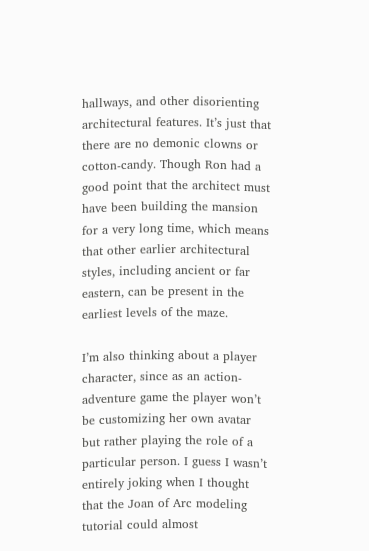hallways, and other disorienting architectural features. It’s just that there are no demonic clowns or cotton-candy. Though Ron had a good point that the architect must have been building the mansion for a very long time, which means that other earlier architectural styles, including ancient or far eastern, can be present in the earliest levels of the maze.

I’m also thinking about a player character, since as an action-adventure game the player won’t be customizing her own avatar but rather playing the role of a particular person. I guess I wasn’t entirely joking when I thought that the Joan of Arc modeling tutorial could almost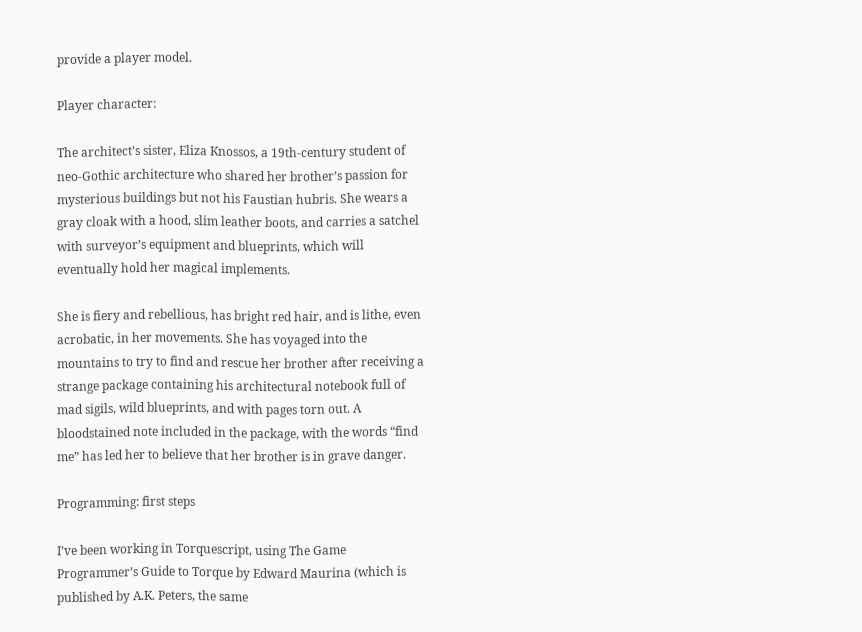provide a player model.

Player character:

The architect’s sister, Eliza Knossos, a 19th-century student of neo-Gothic architecture who shared her brother’s passion for mysterious buildings but not his Faustian hubris. She wears a gray cloak with a hood, slim leather boots, and carries a satchel with surveyor’s equipment and blueprints, which will eventually hold her magical implements.

She is fiery and rebellious, has bright red hair, and is lithe, even acrobatic, in her movements. She has voyaged into the mountains to try to find and rescue her brother after receiving a strange package containing his architectural notebook full of mad sigils, wild blueprints, and with pages torn out. A bloodstained note included in the package, with the words “find me” has led her to believe that her brother is in grave danger.

Programming: first steps

I’ve been working in Torquescript, using The Game Programmer’s Guide to Torque by Edward Maurina (which is published by A.K. Peters, the same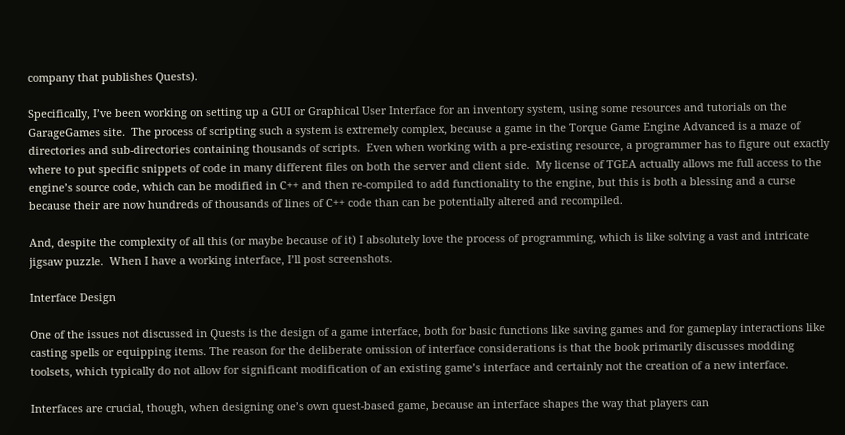company that publishes Quests).

Specifically, I’ve been working on setting up a GUI or Graphical User Interface for an inventory system, using some resources and tutorials on the GarageGames site.  The process of scripting such a system is extremely complex, because a game in the Torque Game Engine Advanced is a maze of directories and sub-directories containing thousands of scripts.  Even when working with a pre-existing resource, a programmer has to figure out exactly where to put specific snippets of code in many different files on both the server and client side.  My license of TGEA actually allows me full access to the engine’s source code, which can be modified in C++ and then re-compiled to add functionality to the engine, but this is both a blessing and a curse because their are now hundreds of thousands of lines of C++ code than can be potentially altered and recompiled.

And, despite the complexity of all this (or maybe because of it) I absolutely love the process of programming, which is like solving a vast and intricate jigsaw puzzle.  When I have a working interface, I’ll post screenshots.

Interface Design

One of the issues not discussed in Quests is the design of a game interface, both for basic functions like saving games and for gameplay interactions like casting spells or equipping items. The reason for the deliberate omission of interface considerations is that the book primarily discusses modding toolsets, which typically do not allow for significant modification of an existing game’s interface and certainly not the creation of a new interface.

Interfaces are crucial, though, when designing one’s own quest-based game, because an interface shapes the way that players can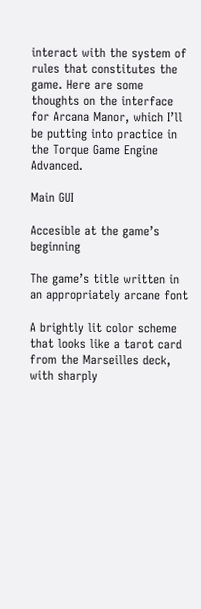interact with the system of rules that constitutes the game. Here are some thoughts on the interface for Arcana Manor, which I’ll be putting into practice in the Torque Game Engine Advanced.

Main GUI

Accesible at the game’s beginning

The game’s title written in an appropriately arcane font

A brightly lit color scheme that looks like a tarot card from the Marseilles deck, with sharply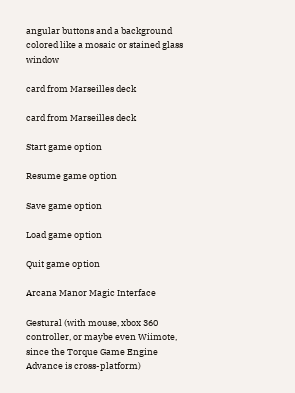angular buttons and a background colored like a mosaic or stained glass window

card from Marseilles deck

card from Marseilles deck

Start game option

Resume game option

Save game option

Load game option

Quit game option

Arcana Manor Magic Interface

Gestural (with mouse, xbox 360 controller, or maybe even Wiimote, since the Torque Game Engine Advance is cross-platform)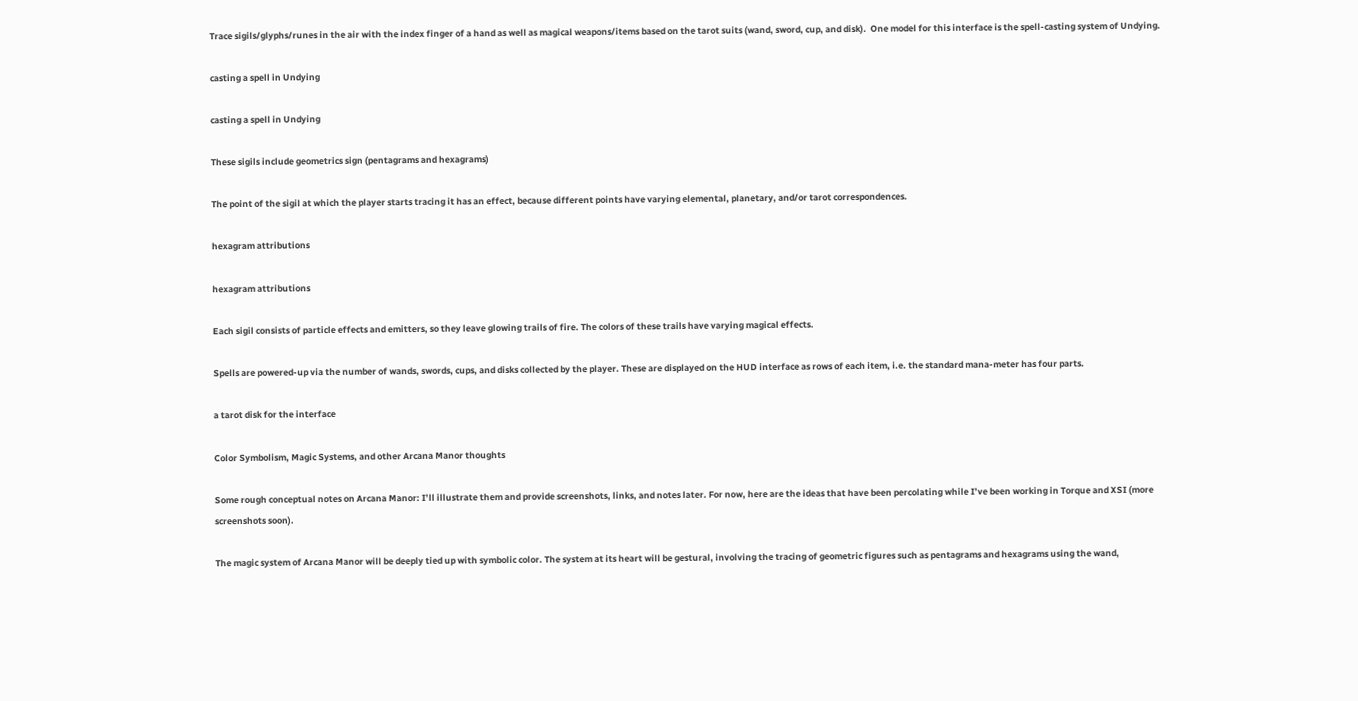Trace sigils/glyphs/runes in the air with the index finger of a hand as well as magical weapons/items based on the tarot suits (wand, sword, cup, and disk).  One model for this interface is the spell-casting system of Undying.

casting a spell in Undying

casting a spell in Undying

These sigils include geometrics sign (pentagrams and hexagrams)

The point of the sigil at which the player starts tracing it has an effect, because different points have varying elemental, planetary, and/or tarot correspondences.

hexagram attributions

hexagram attributions

Each sigil consists of particle effects and emitters, so they leave glowing trails of fire. The colors of these trails have varying magical effects.

Spells are powered-up via the number of wands, swords, cups, and disks collected by the player. These are displayed on the HUD interface as rows of each item, i.e. the standard mana-meter has four parts.

a tarot disk for the interface

Color Symbolism, Magic Systems, and other Arcana Manor thoughts

Some rough conceptual notes on Arcana Manor: I’ll illustrate them and provide screenshots, links, and notes later. For now, here are the ideas that have been percolating while I’ve been working in Torque and XSI (more screenshots soon).

The magic system of Arcana Manor will be deeply tied up with symbolic color. The system at its heart will be gestural, involving the tracing of geometric figures such as pentagrams and hexagrams using the wand,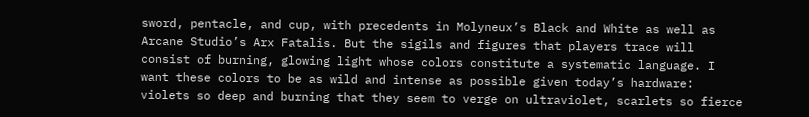sword, pentacle, and cup, with precedents in Molyneux’s Black and White as well as Arcane Studio’s Arx Fatalis. But the sigils and figures that players trace will consist of burning, glowing light whose colors constitute a systematic language. I want these colors to be as wild and intense as possible given today’s hardware: violets so deep and burning that they seem to verge on ultraviolet, scarlets so fierce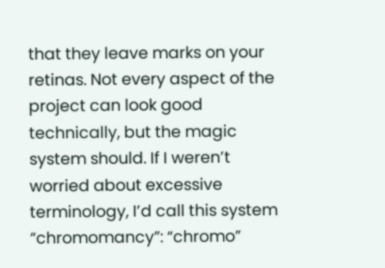that they leave marks on your retinas. Not every aspect of the project can look good technically, but the magic system should. If I weren’t worried about excessive terminology, I’d call this system “chromomancy”: “chromo”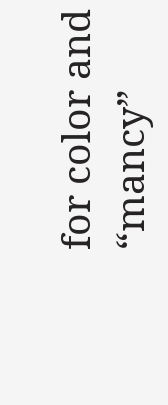for color and “mancy”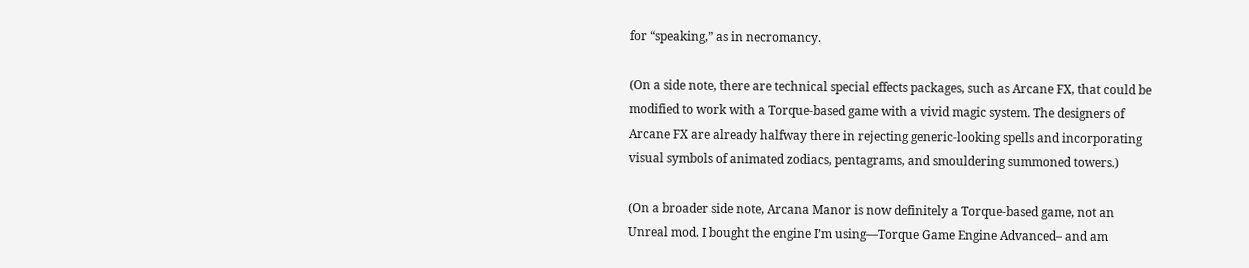for “speaking,” as in necromancy.

(On a side note, there are technical special effects packages, such as Arcane FX, that could be modified to work with a Torque-based game with a vivid magic system. The designers of Arcane FX are already halfway there in rejecting generic-looking spells and incorporating visual symbols of animated zodiacs, pentagrams, and smouldering summoned towers.)

(On a broader side note, Arcana Manor is now definitely a Torque-based game, not an Unreal mod. I bought the engine I’m using—Torque Game Engine Advanced– and am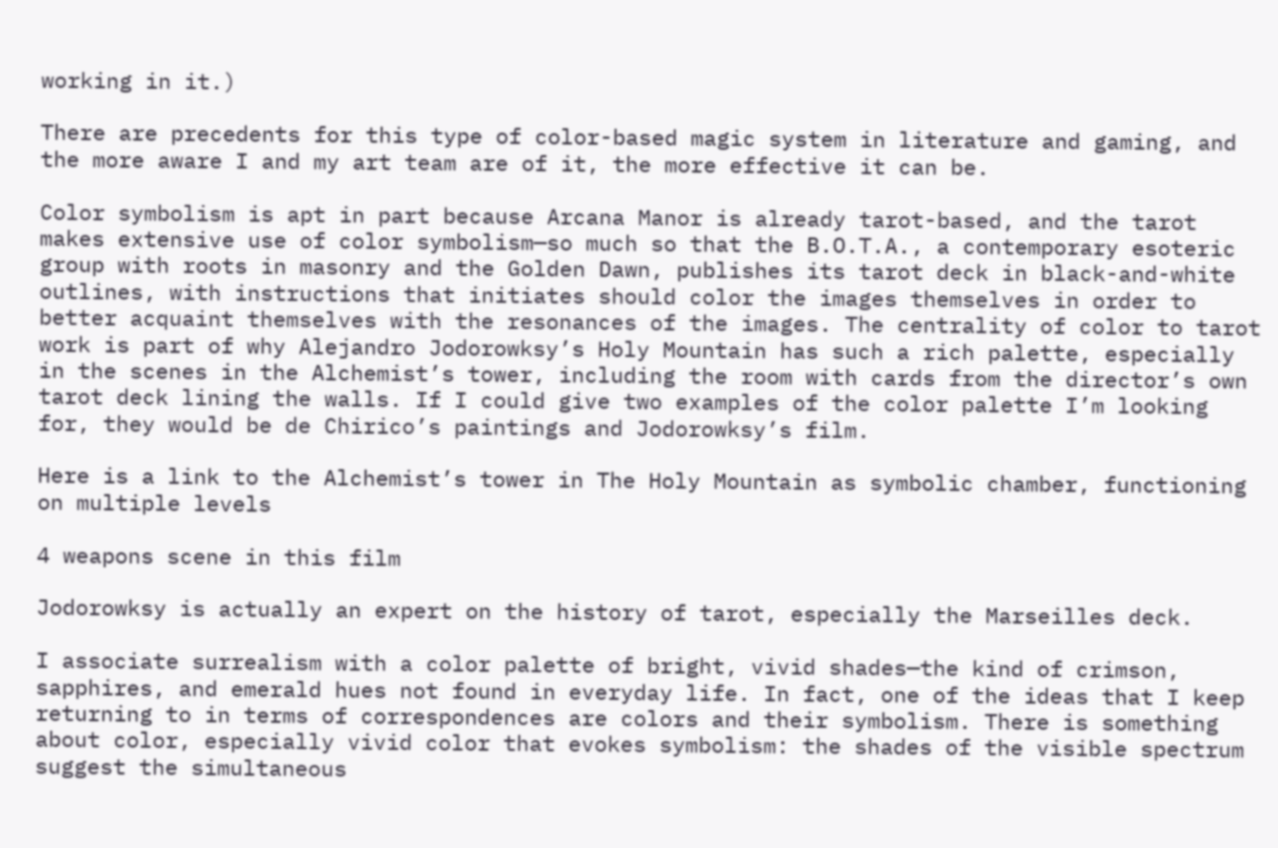working in it.)

There are precedents for this type of color-based magic system in literature and gaming, and the more aware I and my art team are of it, the more effective it can be.

Color symbolism is apt in part because Arcana Manor is already tarot-based, and the tarot makes extensive use of color symbolism—so much so that the B.O.T.A., a contemporary esoteric group with roots in masonry and the Golden Dawn, publishes its tarot deck in black-and-white outlines, with instructions that initiates should color the images themselves in order to better acquaint themselves with the resonances of the images. The centrality of color to tarot work is part of why Alejandro Jodorowksy’s Holy Mountain has such a rich palette, especially in the scenes in the Alchemist’s tower, including the room with cards from the director’s own tarot deck lining the walls. If I could give two examples of the color palette I’m looking for, they would be de Chirico’s paintings and Jodorowksy’s film.

Here is a link to the Alchemist’s tower in The Holy Mountain as symbolic chamber, functioning on multiple levels

4 weapons scene in this film

Jodorowksy is actually an expert on the history of tarot, especially the Marseilles deck.

I associate surrealism with a color palette of bright, vivid shades—the kind of crimson, sapphires, and emerald hues not found in everyday life. In fact, one of the ideas that I keep returning to in terms of correspondences are colors and their symbolism. There is something about color, especially vivid color that evokes symbolism: the shades of the visible spectrum suggest the simultaneous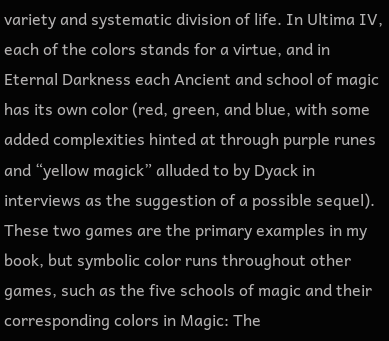variety and systematic division of life. In Ultima IV, each of the colors stands for a virtue, and in Eternal Darkness each Ancient and school of magic has its own color (red, green, and blue, with some added complexities hinted at through purple runes and “yellow magick” alluded to by Dyack in interviews as the suggestion of a possible sequel). These two games are the primary examples in my book, but symbolic color runs throughout other games, such as the five schools of magic and their corresponding colors in Magic: The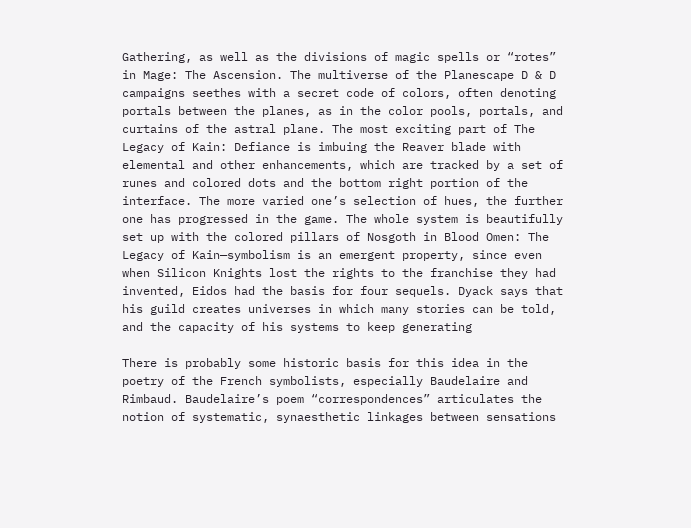Gathering, as well as the divisions of magic spells or “rotes” in Mage: The Ascension. The multiverse of the Planescape D & D campaigns seethes with a secret code of colors, often denoting portals between the planes, as in the color pools, portals, and curtains of the astral plane. The most exciting part of The Legacy of Kain: Defiance is imbuing the Reaver blade with elemental and other enhancements, which are tracked by a set of runes and colored dots and the bottom right portion of the interface. The more varied one’s selection of hues, the further one has progressed in the game. The whole system is beautifully set up with the colored pillars of Nosgoth in Blood Omen: The Legacy of Kain—symbolism is an emergent property, since even when Silicon Knights lost the rights to the franchise they had invented, Eidos had the basis for four sequels. Dyack says that his guild creates universes in which many stories can be told, and the capacity of his systems to keep generating

There is probably some historic basis for this idea in the poetry of the French symbolists, especially Baudelaire and Rimbaud. Baudelaire’s poem “correspondences” articulates the notion of systematic, synaesthetic linkages between sensations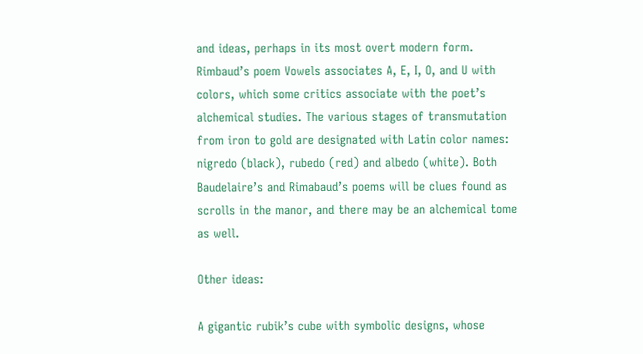and ideas, perhaps in its most overt modern form. Rimbaud’s poem Vowels associates A, E, I, O, and U with colors, which some critics associate with the poet’s alchemical studies. The various stages of transmutation from iron to gold are designated with Latin color names: nigredo (black), rubedo (red) and albedo (white). Both Baudelaire’s and Rimabaud’s poems will be clues found as scrolls in the manor, and there may be an alchemical tome as well.

Other ideas:

A gigantic rubik’s cube with symbolic designs, whose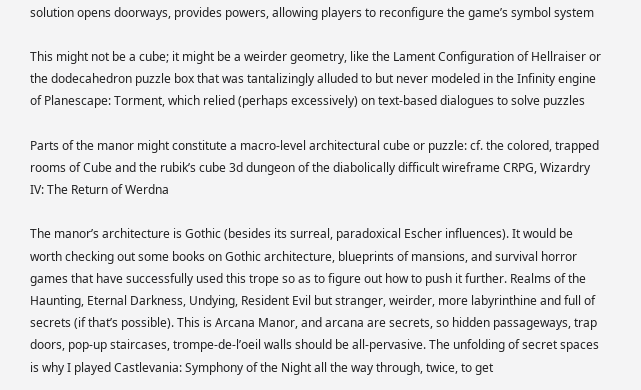solution opens doorways, provides powers, allowing players to reconfigure the game’s symbol system

This might not be a cube; it might be a weirder geometry, like the Lament Configuration of Hellraiser or the dodecahedron puzzle box that was tantalizingly alluded to but never modeled in the Infinity engine of Planescape: Torment, which relied (perhaps excessively) on text-based dialogues to solve puzzles

Parts of the manor might constitute a macro-level architectural cube or puzzle: cf. the colored, trapped rooms of Cube and the rubik’s cube 3d dungeon of the diabolically difficult wireframe CRPG, Wizardry IV: The Return of Werdna

The manor’s architecture is Gothic (besides its surreal, paradoxical Escher influences). It would be worth checking out some books on Gothic architecture, blueprints of mansions, and survival horror games that have successfully used this trope so as to figure out how to push it further. Realms of the Haunting, Eternal Darkness, Undying, Resident Evil but stranger, weirder, more labyrinthine and full of secrets (if that’s possible). This is Arcana Manor, and arcana are secrets, so hidden passageways, trap doors, pop-up staircases, trompe-de-l’oeil walls should be all-pervasive. The unfolding of secret spaces is why I played Castlevania: Symphony of the Night all the way through, twice, to get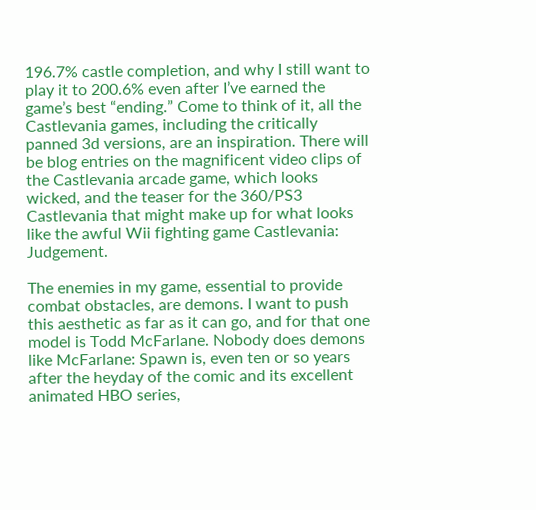196.7% castle completion, and why I still want to play it to 200.6% even after I’ve earned the game’s best “ending.” Come to think of it, all the Castlevania games, including the critically panned 3d versions, are an inspiration. There will be blog entries on the magnificent video clips of the Castlevania arcade game, which looks wicked, and the teaser for the 360/PS3 Castlevania that might make up for what looks like the awful Wii fighting game Castlevania: Judgement.

The enemies in my game, essential to provide combat obstacles, are demons. I want to push this aesthetic as far as it can go, and for that one model is Todd McFarlane. Nobody does demons like McFarlane: Spawn is, even ten or so years after the heyday of the comic and its excellent animated HBO series,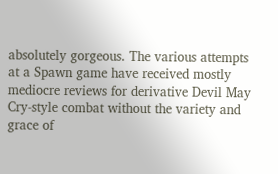absolutely gorgeous. The various attempts at a Spawn game have received mostly mediocre reviews for derivative Devil May Cry-style combat without the variety and grace of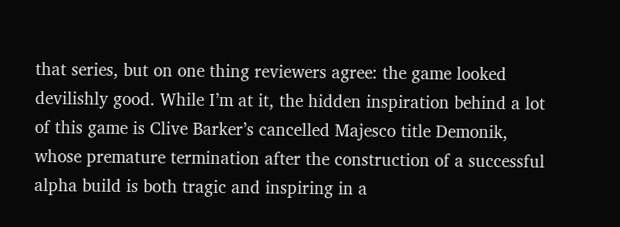that series, but on one thing reviewers agree: the game looked devilishly good. While I’m at it, the hidden inspiration behind a lot of this game is Clive Barker’s cancelled Majesco title Demonik, whose premature termination after the construction of a successful alpha build is both tragic and inspiring in a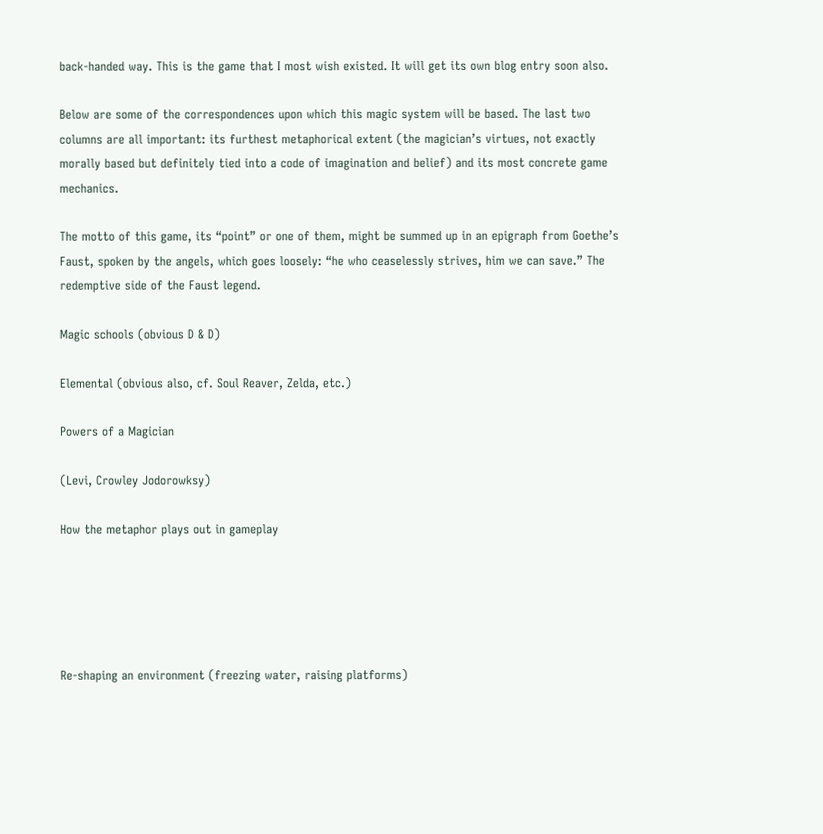back-handed way. This is the game that I most wish existed. It will get its own blog entry soon also.

Below are some of the correspondences upon which this magic system will be based. The last two columns are all important: its furthest metaphorical extent (the magician’s virtues, not exactly morally based but definitely tied into a code of imagination and belief) and its most concrete game mechanics.

The motto of this game, its “point” or one of them, might be summed up in an epigraph from Goethe’s Faust, spoken by the angels, which goes loosely: “he who ceaselessly strives, him we can save.” The redemptive side of the Faust legend.

Magic schools (obvious D & D)

Elemental (obvious also, cf. Soul Reaver, Zelda, etc.)

Powers of a Magician

(Levi, Crowley Jodorowksy)

How the metaphor plays out in gameplay





Re-shaping an environment (freezing water, raising platforms)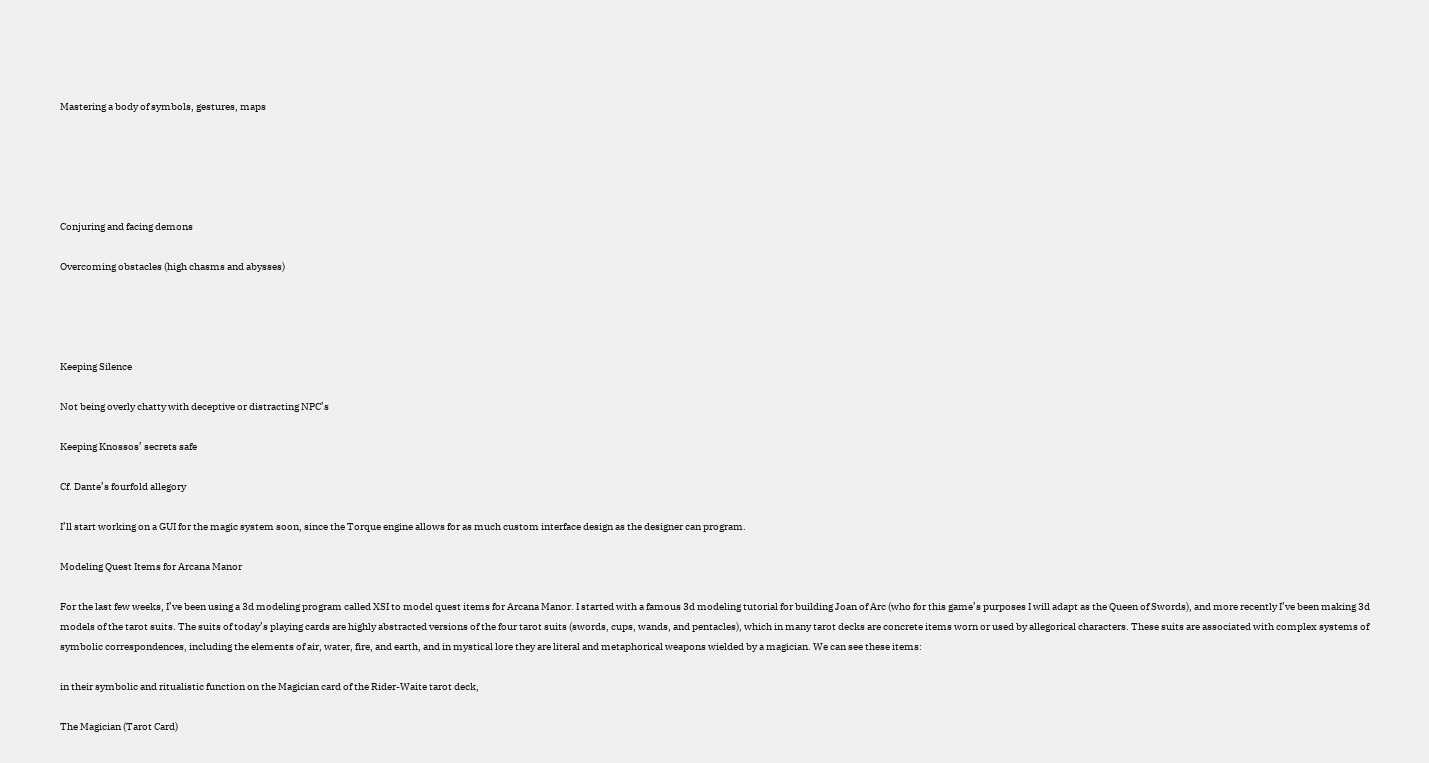Mastering a body of symbols, gestures, maps





Conjuring and facing demons

Overcoming obstacles (high chasms and abysses)




Keeping Silence

Not being overly chatty with deceptive or distracting NPC’s

Keeping Knossos’ secrets safe

Cf. Dante’s fourfold allegory

I’ll start working on a GUI for the magic system soon, since the Torque engine allows for as much custom interface design as the designer can program.

Modeling Quest Items for Arcana Manor

For the last few weeks, I’ve been using a 3d modeling program called XSI to model quest items for Arcana Manor. I started with a famous 3d modeling tutorial for building Joan of Arc (who for this game’s purposes I will adapt as the Queen of Swords), and more recently I’ve been making 3d models of the tarot suits. The suits of today’s playing cards are highly abstracted versions of the four tarot suits (swords, cups, wands, and pentacles), which in many tarot decks are concrete items worn or used by allegorical characters. These suits are associated with complex systems of symbolic correspondences, including the elements of air, water, fire, and earth, and in mystical lore they are literal and metaphorical weapons wielded by a magician. We can see these items:

in their symbolic and ritualistic function on the Magician card of the Rider-Waite tarot deck,

The Magician (Tarot Card)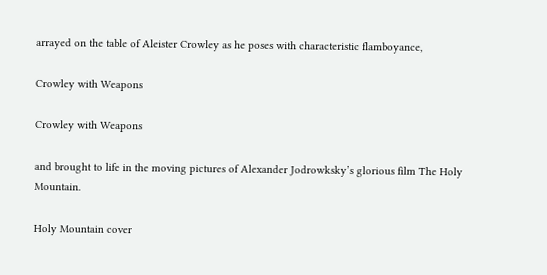arrayed on the table of Aleister Crowley as he poses with characteristic flamboyance,

Crowley with Weapons

Crowley with Weapons

and brought to life in the moving pictures of Alexander Jodrowksky’s glorious film The Holy Mountain.

Holy Mountain cover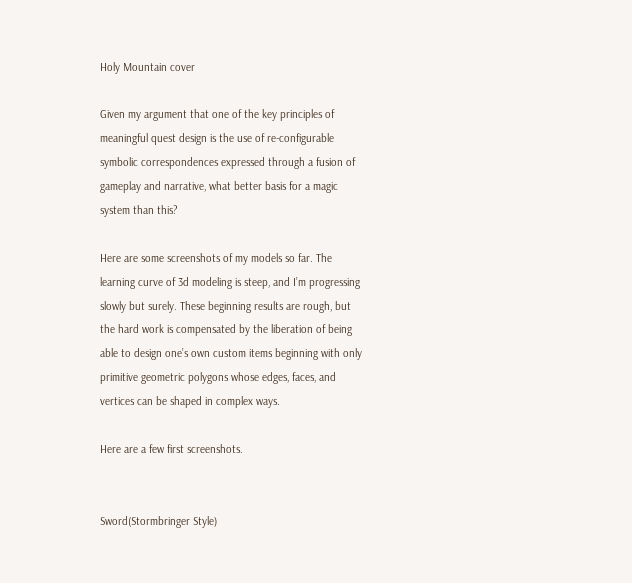Holy Mountain cover

Given my argument that one of the key principles of meaningful quest design is the use of re-configurable symbolic correspondences expressed through a fusion of gameplay and narrative, what better basis for a magic system than this?

Here are some screenshots of my models so far. The learning curve of 3d modeling is steep, and I’m progressing slowly but surely. These beginning results are rough, but the hard work is compensated by the liberation of being able to design one’s own custom items beginning with only primitive geometric polygons whose edges, faces, and vertices can be shaped in complex ways.

Here are a few first screenshots.


Sword(Stormbringer Style)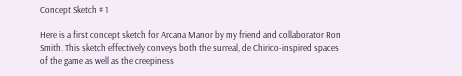Concept Sketch # 1

Here is a first concept sketch for Arcana Manor by my friend and collaborator Ron Smith. This sketch effectively conveys both the surreal, de Chirico-inspired spaces of the game as well as the creepiness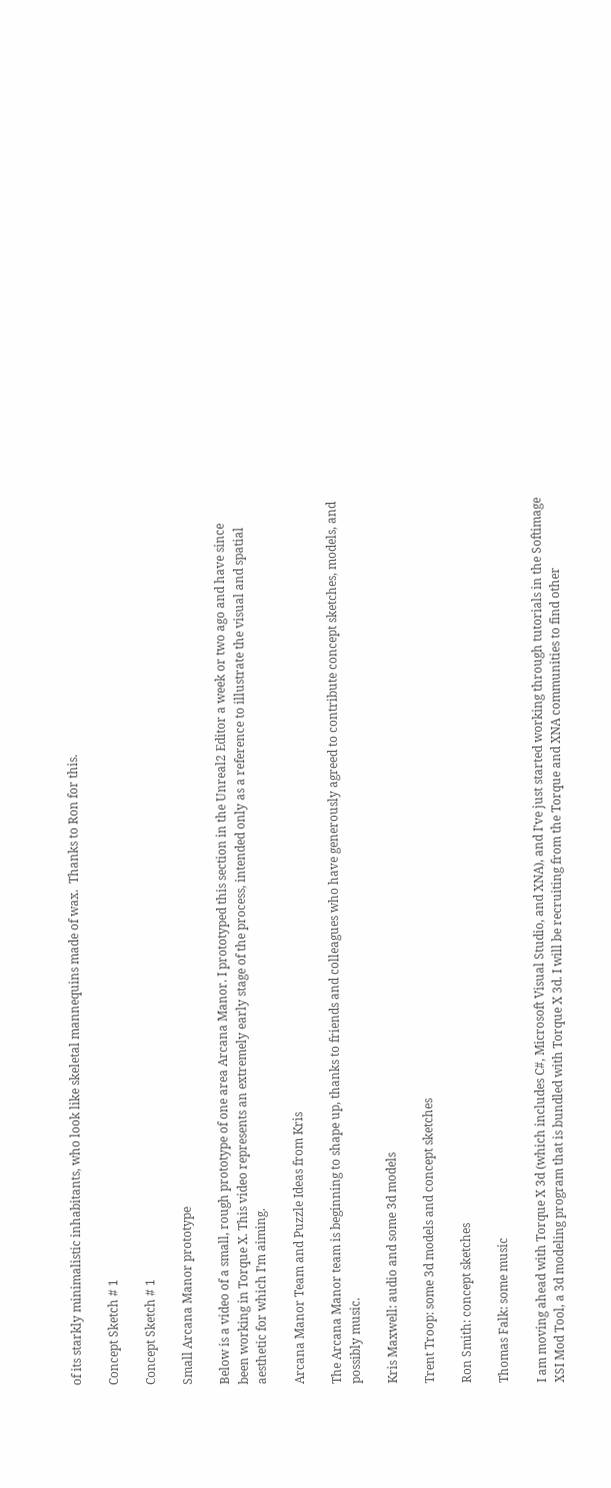of its starkly minimalistic inhabitants, who look like skeletal mannequins made of wax.  Thanks to Ron for this.

Concept Sketch # 1

Concept Sketch # 1

Small Arcana Manor prototype

Below is a video of a small, rough prototype of one area Arcana Manor. I prototyped this section in the Unreal2 Editor a week or two ago and have since been working in Torque X. This video represents an extremely early stage of the process, intended only as a reference to illustrate the visual and spatial aesthetic for which I’m aiming.

Arcana Manor Team and Puzzle Ideas from Kris

The Arcana Manor team is beginning to shape up, thanks to friends and colleagues who have generously agreed to contribute concept sketches, models, and possibly music.

Kris Maxwell: audio and some 3d models

Trent Troop: some 3d models and concept sketches

Ron Smith: concept sketches

Thomas Falk: some music

I am moving ahead with Torque X 3d (which includes C#, Microsoft Visual Studio, and XNA), and I’ve just started working through tutorials in the Softimage XSI Mod Tool, a 3d modeling program that is bundled with Torque X 3d. I will be recruiting from the Torque and XNA communities to find other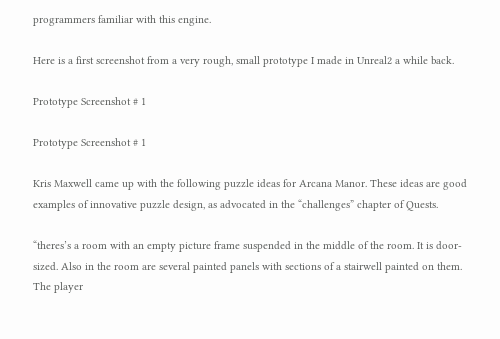programmers familiar with this engine.

Here is a first screenshot from a very rough, small prototype I made in Unreal2 a while back.

Prototype Screenshot # 1

Prototype Screenshot # 1

Kris Maxwell came up with the following puzzle ideas for Arcana Manor. These ideas are good examples of innovative puzzle design, as advocated in the “challenges” chapter of Quests.

“theres’s a room with an empty picture frame suspended in the middle of the room. It is door-sized. Also in the room are several painted panels with sections of a stairwell painted on them. The player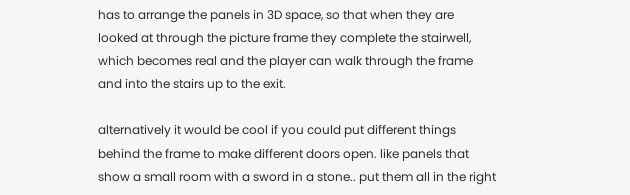has to arrange the panels in 3D space, so that when they are looked at through the picture frame they complete the stairwell, which becomes real and the player can walk through the frame and into the stairs up to the exit.

alternatively it would be cool if you could put different things behind the frame to make different doors open. like panels that show a small room with a sword in a stone.. put them all in the right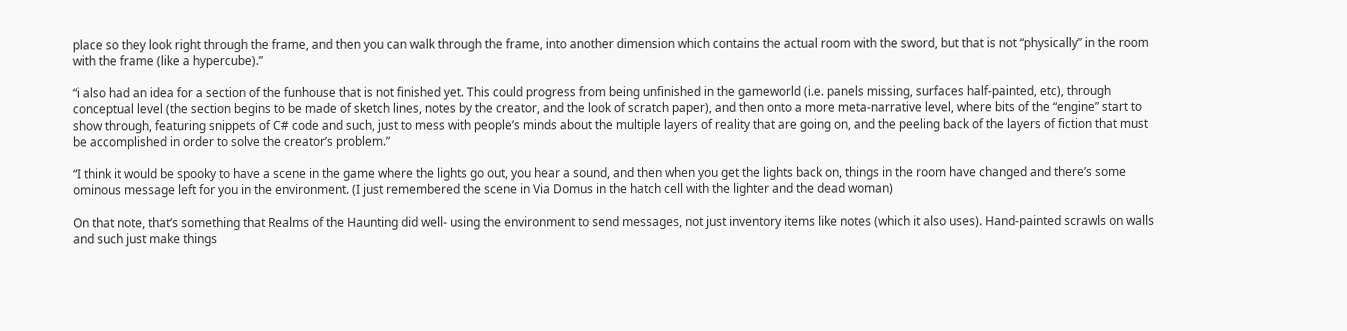place so they look right through the frame, and then you can walk through the frame, into another dimension which contains the actual room with the sword, but that is not “physically” in the room with the frame (like a hypercube).”

“i also had an idea for a section of the funhouse that is not finished yet. This could progress from being unfinished in the gameworld (i.e. panels missing, surfaces half-painted, etc), through conceptual level (the section begins to be made of sketch lines, notes by the creator, and the look of scratch paper), and then onto a more meta-narrative level, where bits of the “engine” start to show through, featuring snippets of C# code and such, just to mess with people’s minds about the multiple layers of reality that are going on, and the peeling back of the layers of fiction that must be accomplished in order to solve the creator’s problem.”

“I think it would be spooky to have a scene in the game where the lights go out, you hear a sound, and then when you get the lights back on, things in the room have changed and there’s some ominous message left for you in the environment. (I just remembered the scene in Via Domus in the hatch cell with the lighter and the dead woman)

On that note, that’s something that Realms of the Haunting did well- using the environment to send messages, not just inventory items like notes (which it also uses). Hand-painted scrawls on walls and such just make things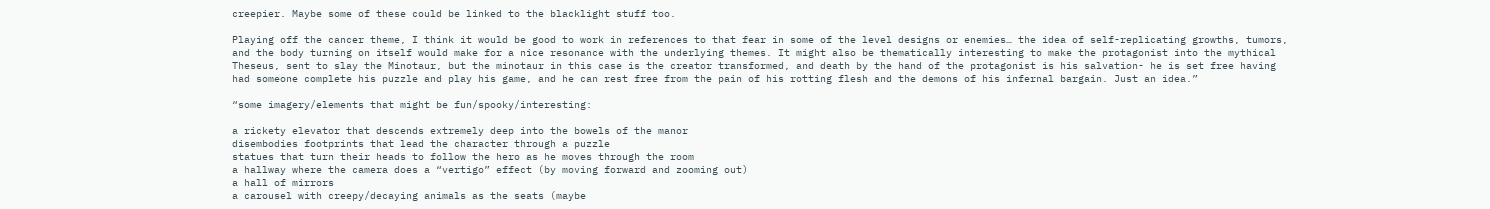creepier. Maybe some of these could be linked to the blacklight stuff too.

Playing off the cancer theme, I think it would be good to work in references to that fear in some of the level designs or enemies… the idea of self-replicating growths, tumors, and the body turning on itself would make for a nice resonance with the underlying themes. It might also be thematically interesting to make the protagonist into the mythical Theseus, sent to slay the Minotaur, but the minotaur in this case is the creator transformed, and death by the hand of the protagonist is his salvation- he is set free having had someone complete his puzzle and play his game, and he can rest free from the pain of his rotting flesh and the demons of his infernal bargain. Just an idea.”

“some imagery/elements that might be fun/spooky/interesting:

a rickety elevator that descends extremely deep into the bowels of the manor
disembodies footprints that lead the character through a puzzle
statues that turn their heads to follow the hero as he moves through the room
a hallway where the camera does a “vertigo” effect (by moving forward and zooming out)
a hall of mirrors
a carousel with creepy/decaying animals as the seats (maybe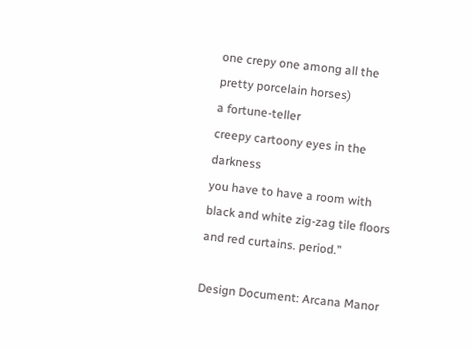one crepy one among all the pretty porcelain horses)
a fortune-teller
creepy cartoony eyes in the darkness
you have to have a room with black and white zig-zag tile floors and red curtains. period.”

Design Document: Arcana Manor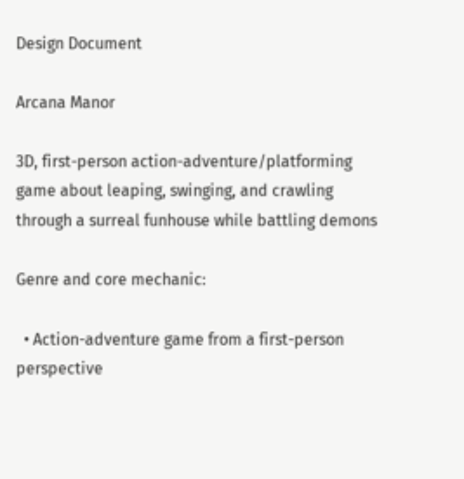Design Document

Arcana Manor

3D, first-person action-adventure/platforming game about leaping, swinging, and crawling through a surreal funhouse while battling demons

Genre and core mechanic:

  • Action-adventure game from a first-person perspective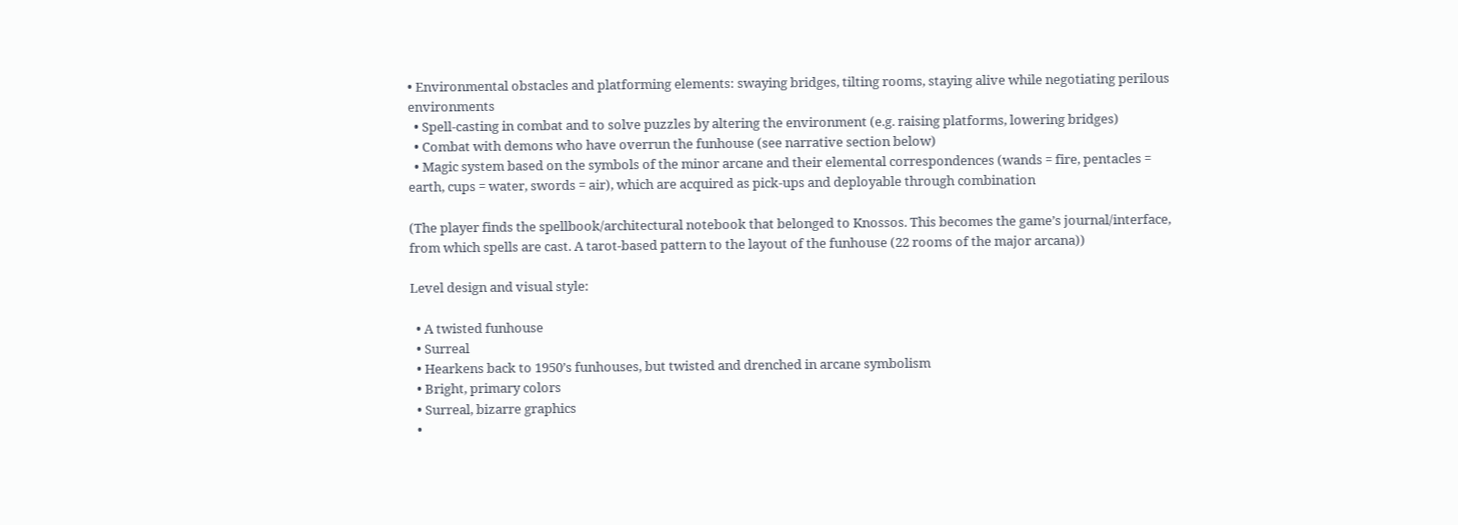• Environmental obstacles and platforming elements: swaying bridges, tilting rooms, staying alive while negotiating perilous environments
  • Spell-casting in combat and to solve puzzles by altering the environment (e.g. raising platforms, lowering bridges)
  • Combat with demons who have overrun the funhouse (see narrative section below)
  • Magic system based on the symbols of the minor arcane and their elemental correspondences (wands = fire, pentacles = earth, cups = water, swords = air), which are acquired as pick-ups and deployable through combination

(The player finds the spellbook/architectural notebook that belonged to Knossos. This becomes the game’s journal/interface, from which spells are cast. A tarot-based pattern to the layout of the funhouse (22 rooms of the major arcana))

Level design and visual style:

  • A twisted funhouse
  • Surreal
  • Hearkens back to 1950’s funhouses, but twisted and drenched in arcane symbolism
  • Bright, primary colors
  • Surreal, bizarre graphics
  •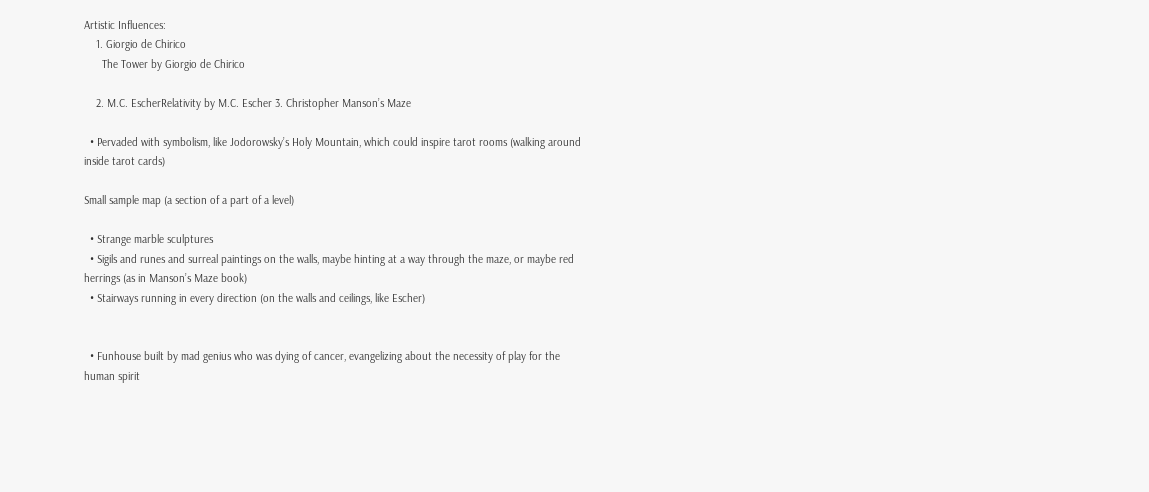Artistic Influences:
    1. Giorgio de Chirico
      The Tower by Giorgio de Chirico

    2. M.C. EscherRelativity by M.C. Escher 3. Christopher Manson’s Maze

  • Pervaded with symbolism, like Jodorowsky’s Holy Mountain, which could inspire tarot rooms (walking around inside tarot cards)

Small sample map (a section of a part of a level)

  • Strange marble sculptures
  • Sigils and runes and surreal paintings on the walls, maybe hinting at a way through the maze, or maybe red herrings (as in Manson’s Maze book)
  • Stairways running in every direction (on the walls and ceilings, like Escher)


  • Funhouse built by mad genius who was dying of cancer, evangelizing about the necessity of play for the human spirit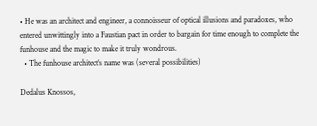• He was an architect and engineer, a connoisseur of optical illusions and paradoxes, who entered unwittingly into a Faustian pact in order to bargain for time enough to complete the funhouse and the magic to make it truly wondrous.
  • The funhouse architect’s name was (several possibilities)

Dedalus Knossos,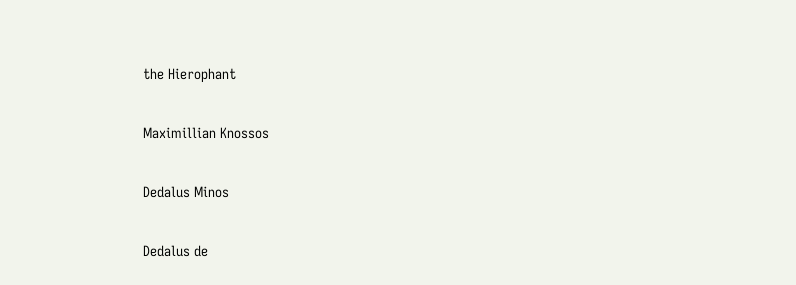the Hierophant

Maximillian Knossos

Dedalus Minos

Dedalus de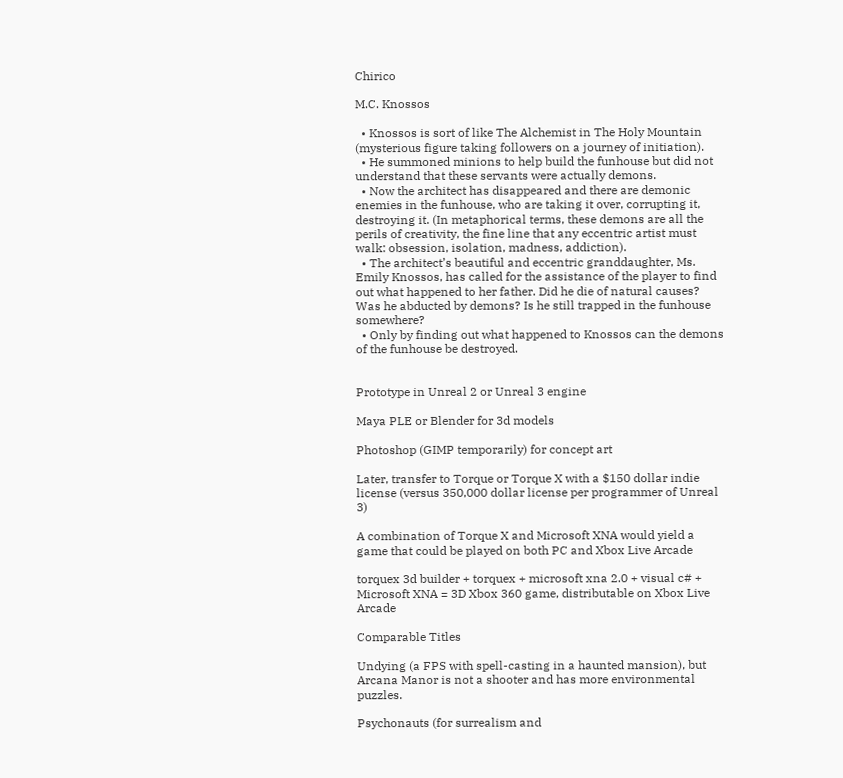Chirico

M.C. Knossos

  • Knossos is sort of like The Alchemist in The Holy Mountain (mysterious figure taking followers on a journey of initiation).
  • He summoned minions to help build the funhouse but did not understand that these servants were actually demons.
  • Now the architect has disappeared and there are demonic enemies in the funhouse, who are taking it over, corrupting it, destroying it. (In metaphorical terms, these demons are all the perils of creativity, the fine line that any eccentric artist must walk: obsession, isolation, madness, addiction).
  • The architect’s beautiful and eccentric granddaughter, Ms. Emily Knossos, has called for the assistance of the player to find out what happened to her father. Did he die of natural causes? Was he abducted by demons? Is he still trapped in the funhouse somewhere?
  • Only by finding out what happened to Knossos can the demons of the funhouse be destroyed.


Prototype in Unreal 2 or Unreal 3 engine

Maya PLE or Blender for 3d models

Photoshop (GIMP temporarily) for concept art

Later, transfer to Torque or Torque X with a $150 dollar indie license (versus 350,000 dollar license per programmer of Unreal 3)

A combination of Torque X and Microsoft XNA would yield a game that could be played on both PC and Xbox Live Arcade

torquex 3d builder + torquex + microsoft xna 2.0 + visual c# + Microsoft XNA = 3D Xbox 360 game, distributable on Xbox Live Arcade

Comparable Titles

Undying (a FPS with spell-casting in a haunted mansion), but Arcana Manor is not a shooter and has more environmental puzzles.

Psychonauts (for surrealism and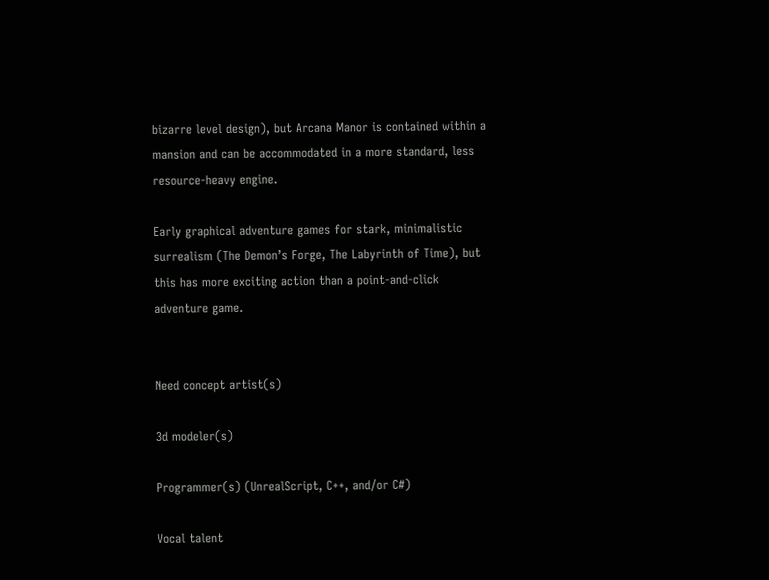bizarre level design), but Arcana Manor is contained within a mansion and can be accommodated in a more standard, less resource-heavy engine.

Early graphical adventure games for stark, minimalistic surrealism (The Demon’s Forge, The Labyrinth of Time), but this has more exciting action than a point-and-click adventure game.


Need concept artist(s)

3d modeler(s)

Programmer(s) (UnrealScript, C++, and/or C#)

Vocal talent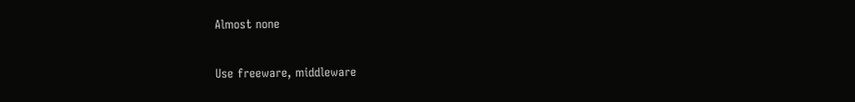Almost none

Use freeware, middleware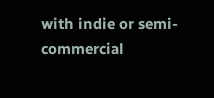with indie or semi-commercial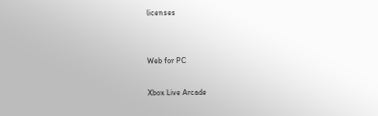licenses


Web for PC

Xbox Live Arcade